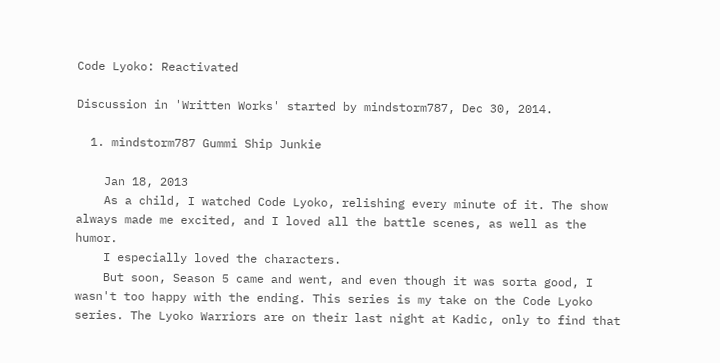Code Lyoko: Reactivated

Discussion in 'Written Works' started by mindstorm787, Dec 30, 2014.

  1. mindstorm787 Gummi Ship Junkie

    Jan 18, 2013
    As a child, I watched Code Lyoko, relishing every minute of it. The show always made me excited, and I loved all the battle scenes, as well as the humor.
    I especially loved the characters.
    But soon, Season 5 came and went, and even though it was sorta good, I wasn't too happy with the ending. This series is my take on the Code Lyoko series. The Lyoko Warriors are on their last night at Kadic, only to find that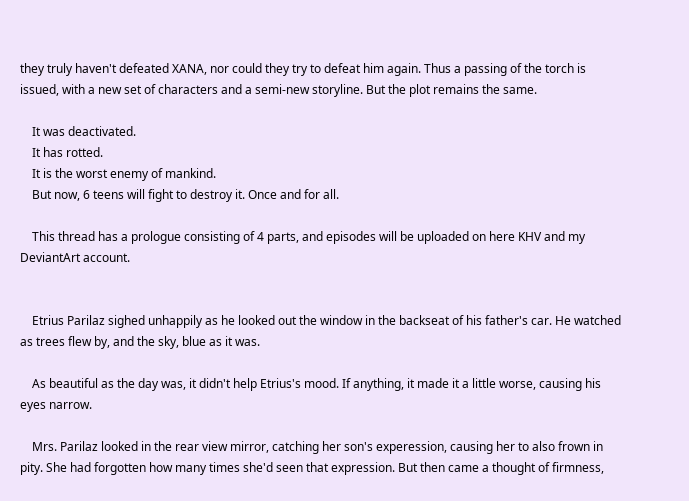they truly haven't defeated XANA, nor could they try to defeat him again. Thus a passing of the torch is issued, with a new set of characters and a semi-new storyline. But the plot remains the same.

    It was deactivated.
    It has rotted.
    It is the worst enemy of mankind.
    But now, 6 teens will fight to destroy it. Once and for all.

    This thread has a prologue consisting of 4 parts, and episodes will be uploaded on here KHV and my DeviantArt account.


    Etrius Parilaz sighed unhappily as he looked out the window in the backseat of his father's car. He watched as trees flew by, and the sky, blue as it was.

    As beautiful as the day was, it didn't help Etrius's mood. If anything, it made it a little worse, causing his eyes narrow.

    Mrs. Parilaz looked in the rear view mirror, catching her son's experession, causing her to also frown in pity. She had forgotten how many times she'd seen that expression. But then came a thought of firmness,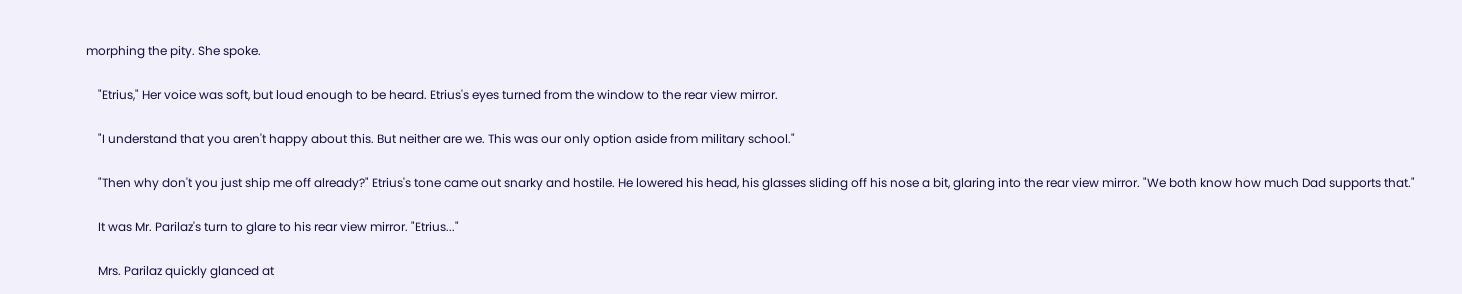morphing the pity. She spoke.

    "Etrius," Her voice was soft, but loud enough to be heard. Etrius's eyes turned from the window to the rear view mirror.

    "I understand that you aren't happy about this. But neither are we. This was our only option aside from military school."

    "Then why don't you just ship me off already?" Etrius's tone came out snarky and hostile. He lowered his head, his glasses sliding off his nose a bit, glaring into the rear view mirror. "We both know how much Dad supports that."

    It was Mr. Parilaz's turn to glare to his rear view mirror. "Etrius..."

    Mrs. Parilaz quickly glanced at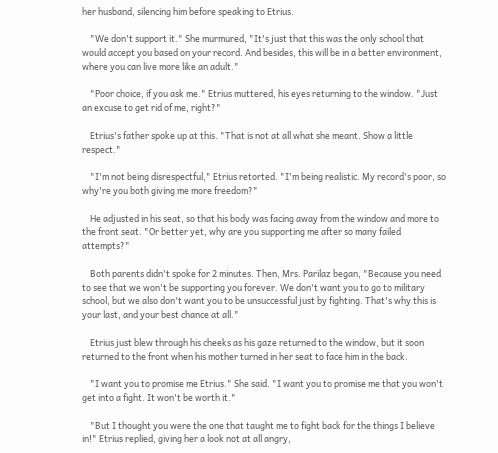her husband, silencing him before speaking to Etrius.

    "We don't support it." She murmured, "It's just that this was the only school that would accept you based on your record. And besides, this will be in a better environment, where you can live more like an adult."

    "Poor choice, if you ask me." Etrius muttered, his eyes returning to the window. "Just an excuse to get rid of me, right?"

    Etrius's father spoke up at this. "That is not at all what she meant. Show a little respect."

    "I'm not being disrespectful," Etrius retorted. "I'm being realistic. My record's poor, so why're you both giving me more freedom?"

    He adjusted in his seat, so that his body was facing away from the window and more to the front seat. "Or better yet, why are you supporting me after so many failed attempts?"

    Both parents didn't spoke for 2 minutes. Then, Mrs. Parilaz began, "Because you need to see that we won't be supporting you forever. We don't want you to go to military school, but we also don't want you to be unsuccessful just by fighting. That's why this is your last, and your best chance at all."

    Etrius just blew through his cheeks as his gaze returned to the window, but it soon returned to the front when his mother turned in her seat to face him in the back.

    "I want you to promise me Etrius." She said. "I want you to promise me that you won't get into a fight. It won't be worth it."

    "But I thought you were the one that taught me to fight back for the things I believe in!" Etrius replied, giving her a look not at all angry,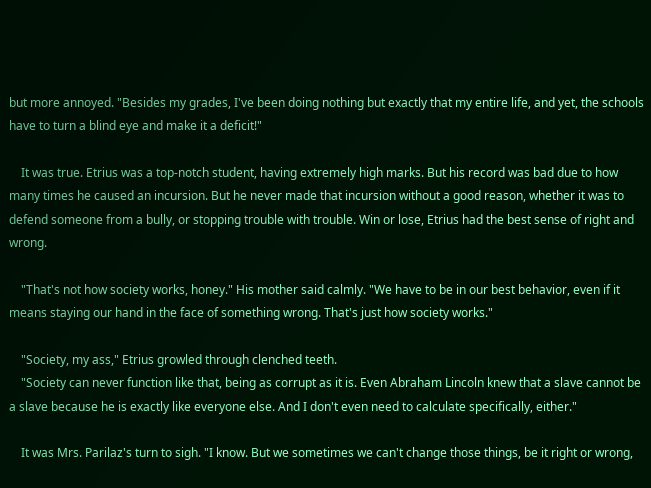but more annoyed. "Besides my grades, I've been doing nothing but exactly that my entire life, and yet, the schools have to turn a blind eye and make it a deficit!"

    It was true. Etrius was a top-notch student, having extremely high marks. But his record was bad due to how many times he caused an incursion. But he never made that incursion without a good reason, whether it was to defend someone from a bully, or stopping trouble with trouble. Win or lose, Etrius had the best sense of right and wrong.

    "That's not how society works, honey." His mother said calmly. "We have to be in our best behavior, even if it means staying our hand in the face of something wrong. That's just how society works."

    "Society, my ass," Etrius growled through clenched teeth.
    "Society can never function like that, being as corrupt as it is. Even Abraham Lincoln knew that a slave cannot be a slave because he is exactly like everyone else. And I don't even need to calculate specifically, either."

    It was Mrs. Parilaz's turn to sigh. "I know. But we sometimes we can't change those things, be it right or wrong,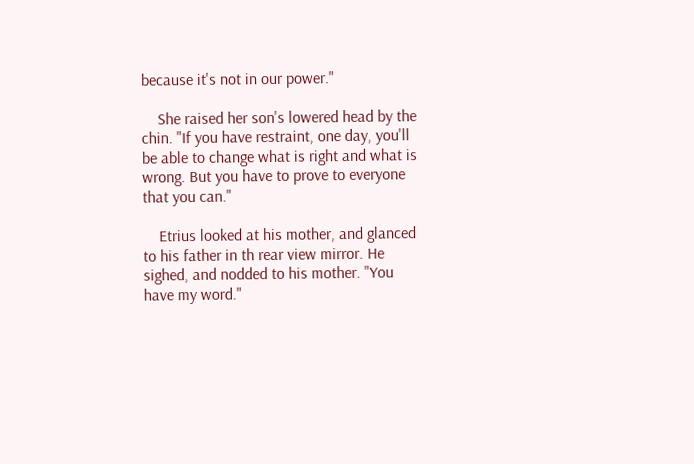because it's not in our power."

    She raised her son's lowered head by the chin. "If you have restraint, one day, you'll be able to change what is right and what is wrong. But you have to prove to everyone that you can."

    Etrius looked at his mother, and glanced to his father in th rear view mirror. He sighed, and nodded to his mother. "You have my word."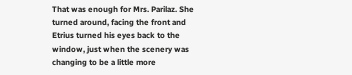That was enough for Mrs. Parilaz. She turned around, facing the front and Etrius turned his eyes back to the window, just when the scenery was changing to be a little more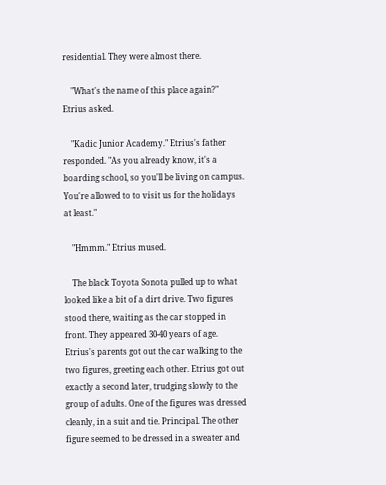residential. They were almost there.

    "What's the name of this place again?" Etrius asked.

    "Kadic Junior Academy." Etrius's father responded. "As you already know, it's a boarding school, so you'll be living on campus. You're allowed to to visit us for the holidays at least."

    "Hmmm." Etrius mused.

    The black Toyota Sonota pulled up to what looked like a bit of a dirt drive. Two figures stood there, waiting as the car stopped in front. They appeared 30-40 years of age. Etrius's parents got out the car walking to the two figures, greeting each other. Etrius got out exactly a second later, trudging slowly to the group of adults. One of the figures was dressed cleanly, in a suit and tie. Principal. The other figure seemed to be dressed in a sweater and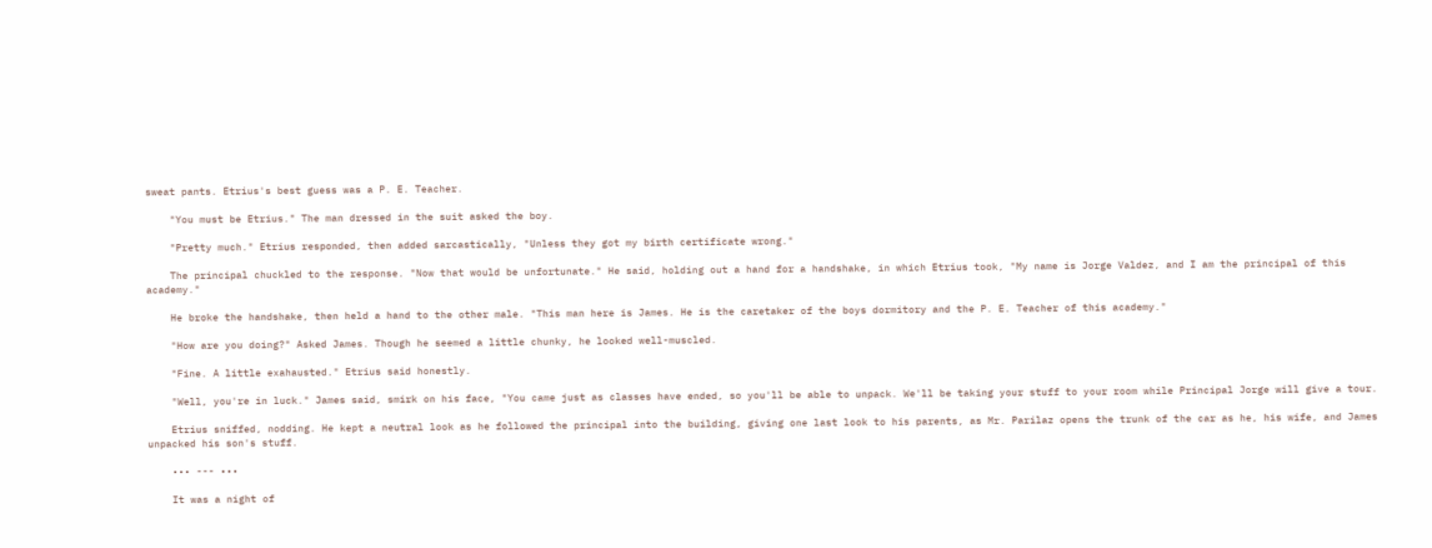sweat pants. Etrius's best guess was a P. E. Teacher.

    "You must be Etrius." The man dressed in the suit asked the boy.

    "Pretty much." Etrius responded, then added sarcastically, "Unless they got my birth certificate wrong."

    The principal chuckled to the response. "Now that would be unfortunate." He said, holding out a hand for a handshake, in which Etrius took, "My name is Jorge Valdez, and I am the principal of this academy."

    He broke the handshake, then held a hand to the other male. "This man here is James. He is the caretaker of the boys dormitory and the P. E. Teacher of this academy."

    "How are you doing?" Asked James. Though he seemed a little chunky, he looked well-muscled.

    "Fine. A little exahausted." Etrius said honestly.

    "Well, you're in luck." James said, smirk on his face, "You came just as classes have ended, so you'll be able to unpack. We'll be taking your stuff to your room while Principal Jorge will give a tour.

    Etrius sniffed, nodding. He kept a neutral look as he followed the principal into the building, giving one last look to his parents, as Mr. Parilaz opens the trunk of the car as he, his wife, and James unpacked his son's stuff.

    ••• --- •••

    It was a night of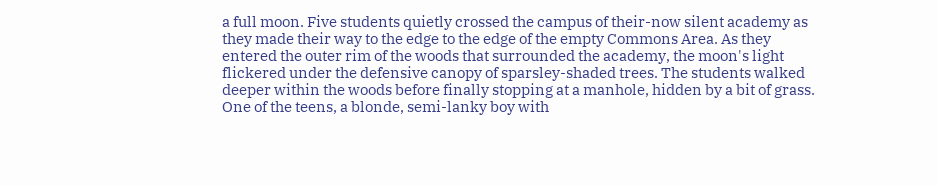a full moon. Five students quietly crossed the campus of their-now silent academy as they made their way to the edge to the edge of the empty Commons Area. As they entered the outer rim of the woods that surrounded the academy, the moon's light flickered under the defensive canopy of sparsley-shaded trees. The students walked deeper within the woods before finally stopping at a manhole, hidden by a bit of grass. One of the teens, a blonde, semi-lanky boy with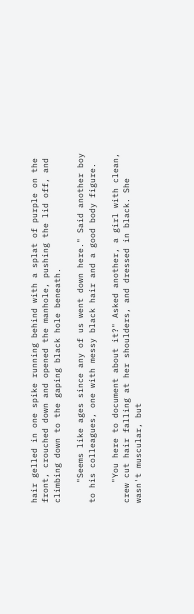hair gelled in one spike running behind with a splat of purple on the front, crouched down and opened the manhole, pushing the lid off, and climbing down to the gaping black hole beneath.

    "Seems like ages since any of us went down here." Said another boy to his colleagues, one with messy black hair and a good body figure.

    "You here to document about it?" Asked another, a girl with clean, crew cut hair falling at her shoulders, and dressed in black. She wasn't muscular, but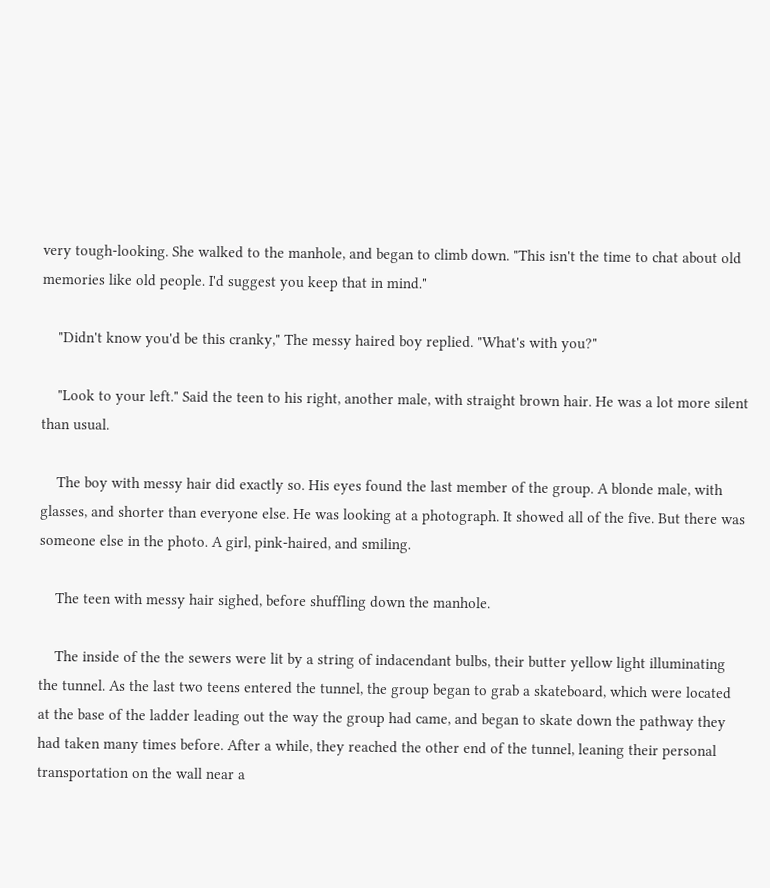very tough-looking. She walked to the manhole, and began to climb down. "This isn't the time to chat about old memories like old people. I'd suggest you keep that in mind."

    "Didn't know you'd be this cranky," The messy haired boy replied. "What's with you?"

    "Look to your left." Said the teen to his right, another male, with straight brown hair. He was a lot more silent than usual.

    The boy with messy hair did exactly so. His eyes found the last member of the group. A blonde male, with glasses, and shorter than everyone else. He was looking at a photograph. It showed all of the five. But there was someone else in the photo. A girl, pink-haired, and smiling.

    The teen with messy hair sighed, before shuffling down the manhole.

    The inside of the the sewers were lit by a string of indacendant bulbs, their butter yellow light illuminating the tunnel. As the last two teens entered the tunnel, the group began to grab a skateboard, which were located at the base of the ladder leading out the way the group had came, and began to skate down the pathway they had taken many times before. After a while, they reached the other end of the tunnel, leaning their personal transportation on the wall near a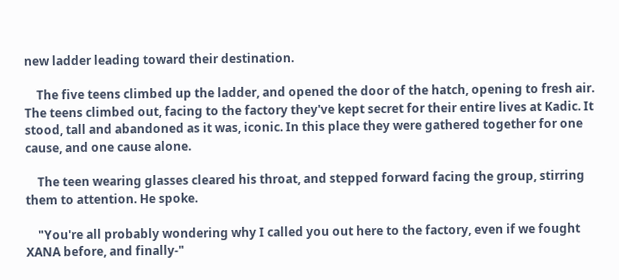new ladder leading toward their destination.

    The five teens climbed up the ladder, and opened the door of the hatch, opening to fresh air. The teens climbed out, facing to the factory they've kept secret for their entire lives at Kadic. It stood, tall and abandoned as it was, iconic. In this place they were gathered together for one cause, and one cause alone.

    The teen wearing glasses cleared his throat, and stepped forward facing the group, stirring them to attention. He spoke.

    "You're all probably wondering why I called you out here to the factory, even if we fought XANA before, and finally-"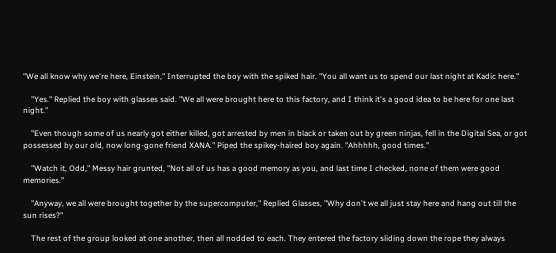"We all know why we're here, Einstein," Interrupted the boy with the spiked hair. "You all want us to spend our last night at Kadic here."

    "Yes." Replied the boy with glasses said. "We all were brought here to this factory, and I think it's a good idea to be here for one last night."

    "Even though some of us nearly got either killed, got arrested by men in black or taken out by green ninjas, fell in the Digital Sea, or got possessed by our old, now long-gone friend XANA." Piped the spikey-haired boy again. "Ahhhhh, good times."

    "Watch it, Odd," Messy hair grunted, "Not all of us has a good memory as you, and last time I checked, none of them were good memories."

    "Anyway, we all were brought together by the supercomputer," Replied Glasses, "Why don't we all just stay here and hang out till the sun rises?"

    The rest of the group looked at one another, then all nodded to each. They entered the factory sliding down the rope they always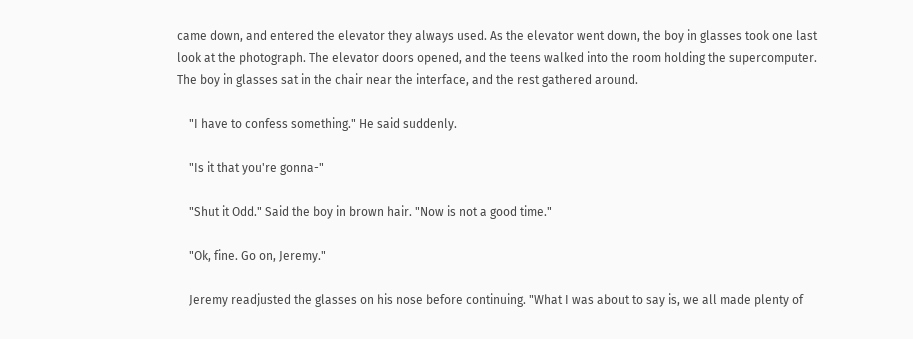came down, and entered the elevator they always used. As the elevator went down, the boy in glasses took one last look at the photograph. The elevator doors opened, and the teens walked into the room holding the supercomputer. The boy in glasses sat in the chair near the interface, and the rest gathered around.

    "I have to confess something." He said suddenly.

    "Is it that you're gonna-"

    "Shut it Odd." Said the boy in brown hair. "Now is not a good time."

    "Ok, fine. Go on, Jeremy."

    Jeremy readjusted the glasses on his nose before continuing. "What I was about to say is, we all made plenty of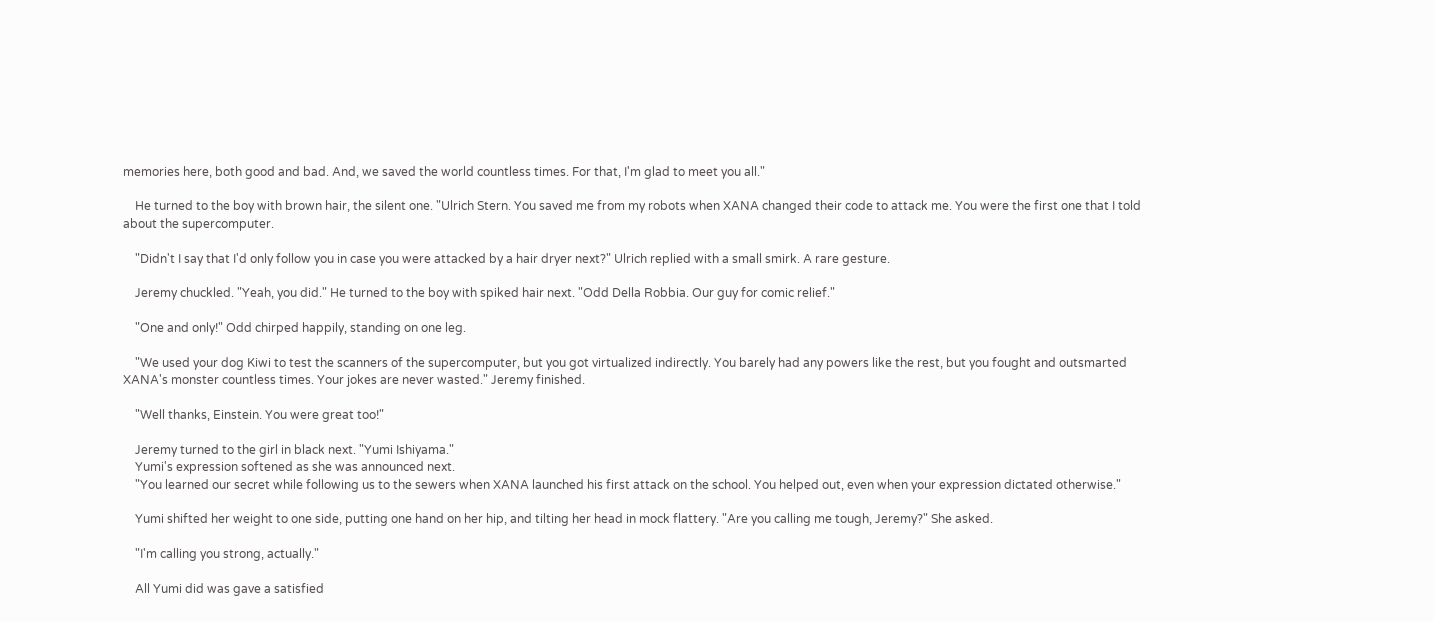memories here, both good and bad. And, we saved the world countless times. For that, I'm glad to meet you all."

    He turned to the boy with brown hair, the silent one. "Ulrich Stern. You saved me from my robots when XANA changed their code to attack me. You were the first one that I told about the supercomputer.

    "Didn't I say that I'd only follow you in case you were attacked by a hair dryer next?" Ulrich replied with a small smirk. A rare gesture.

    Jeremy chuckled. "Yeah, you did." He turned to the boy with spiked hair next. "Odd Della Robbia. Our guy for comic relief."

    "One and only!" Odd chirped happily, standing on one leg.

    "We used your dog Kiwi to test the scanners of the supercomputer, but you got virtualized indirectly. You barely had any powers like the rest, but you fought and outsmarted XANA's monster countless times. Your jokes are never wasted." Jeremy finished.

    "Well thanks, Einstein. You were great too!"

    Jeremy turned to the girl in black next. "Yumi Ishiyama."
    Yumi's expression softened as she was announced next.
    "You learned our secret while following us to the sewers when XANA launched his first attack on the school. You helped out, even when your expression dictated otherwise."

    Yumi shifted her weight to one side, putting one hand on her hip, and tilting her head in mock flattery. "Are you calling me tough, Jeremy?" She asked.

    "I'm calling you strong, actually."

    All Yumi did was gave a satisfied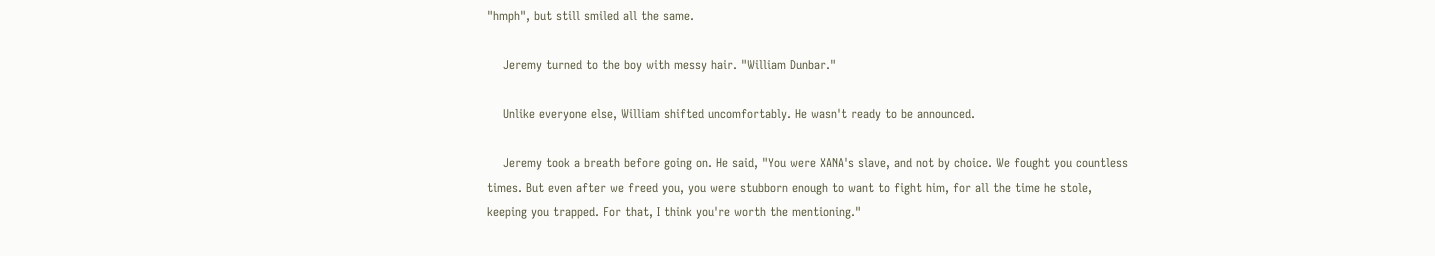"hmph", but still smiled all the same.

    Jeremy turned to the boy with messy hair. "William Dunbar."

    Unlike everyone else, William shifted uncomfortably. He wasn't ready to be announced.

    Jeremy took a breath before going on. He said, "You were XANA's slave, and not by choice. We fought you countless times. But even after we freed you, you were stubborn enough to want to fight him, for all the time he stole, keeping you trapped. For that, I think you're worth the mentioning."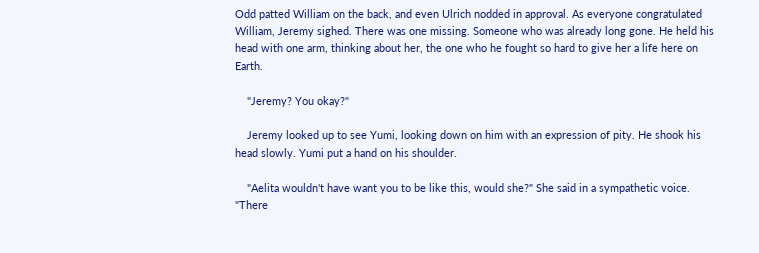Odd patted William on the back, and even Ulrich nodded in approval. As everyone congratulated William, Jeremy sighed. There was one missing. Someone who was already long gone. He held his head with one arm, thinking about her, the one who he fought so hard to give her a life here on Earth.

    "Jeremy? You okay?"

    Jeremy looked up to see Yumi, looking down on him with an expression of pity. He shook his head slowly. Yumi put a hand on his shoulder.

    "Aelita wouldn't have want you to be like this, would she?" She said in a sympathetic voice. "There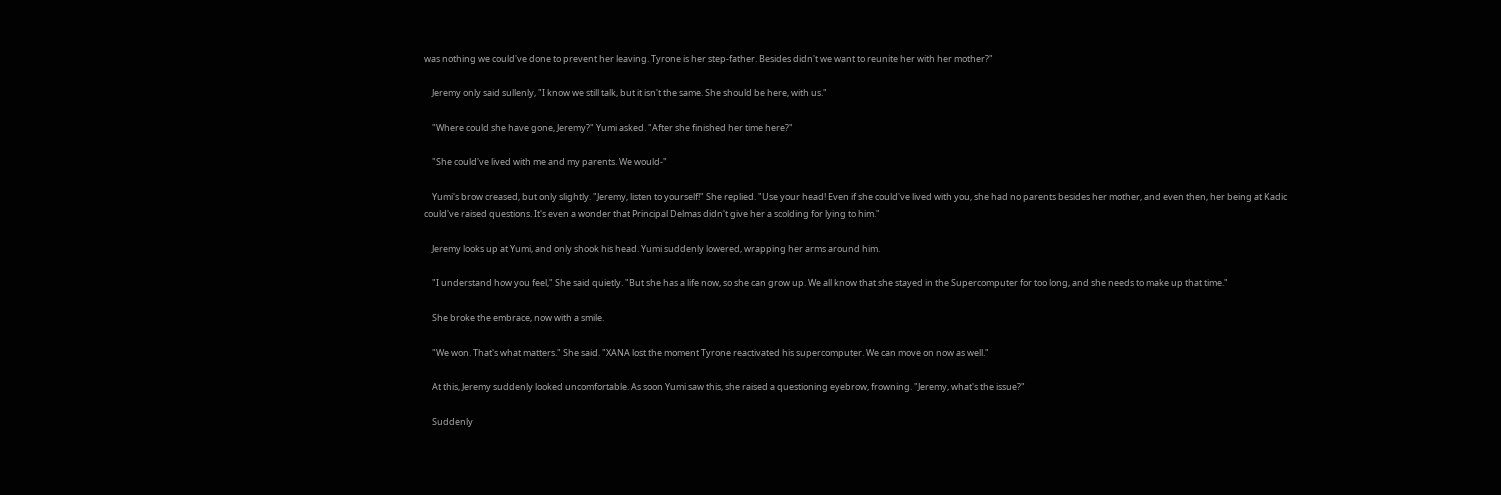was nothing we could've done to prevent her leaving. Tyrone is her step-father. Besides didn't we want to reunite her with her mother?"

    Jeremy only said sullenly, "I know we still talk, but it isn't the same. She should be here, with us."

    "Where could she have gone, Jeremy?" Yumi asked. "After she finished her time here?"

    "She could've lived with me and my parents. We would-"

    Yumi's brow creased, but only slightly. "Jeremy, listen to yourself!" She replied. "Use your head! Even if she could've lived with you, she had no parents besides her mother, and even then, her being at Kadic could've raised questions. It's even a wonder that Principal Delmas didn't give her a scolding for lying to him."

    Jeremy looks up at Yumi, and only shook his head. Yumi suddenly lowered, wrapping her arms around him.

    "I understand how you feel," She said quietly. "But she has a life now, so she can grow up. We all know that she stayed in the Supercomputer for too long, and she needs to make up that time."

    She broke the embrace, now with a smile.

    "We won. That's what matters." She said. "XANA lost the moment Tyrone reactivated his supercomputer. We can move on now as well."

    At this, Jeremy suddenly looked uncomfortable. As soon Yumi saw this, she raised a questioning eyebrow, frowning. "Jeremy, what's the issue?"

    Suddenly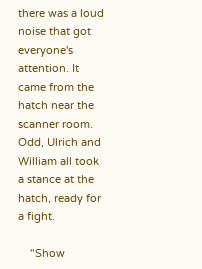there was a loud noise that got everyone's attention. It came from the hatch near the scanner room. Odd, Ulrich and William all took a stance at the hatch, ready for a fight.

    "Show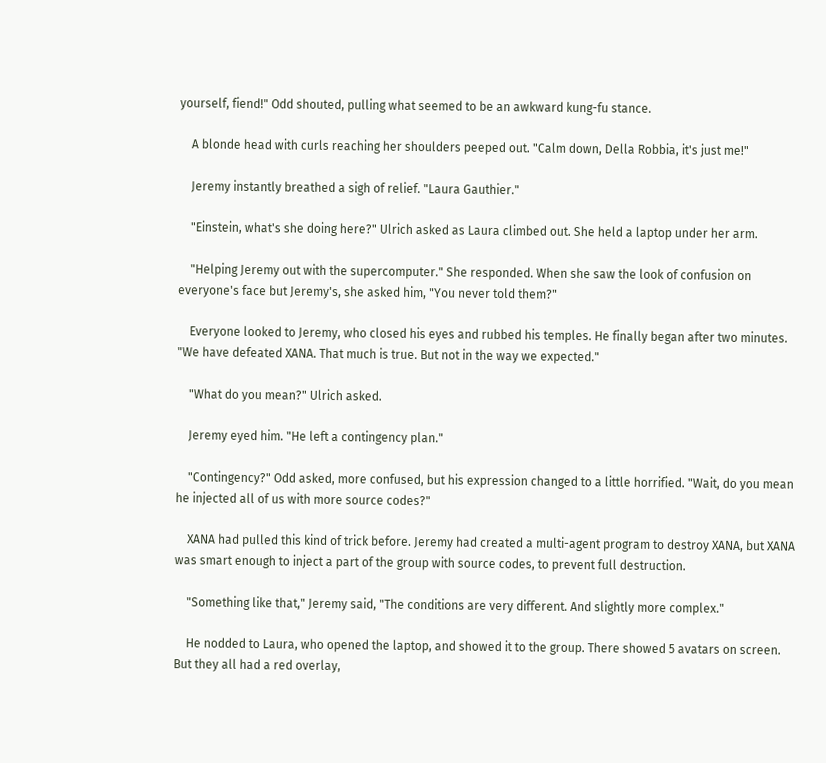yourself, fiend!" Odd shouted, pulling what seemed to be an awkward kung-fu stance.

    A blonde head with curls reaching her shoulders peeped out. "Calm down, Della Robbia, it's just me!"

    Jeremy instantly breathed a sigh of relief. "Laura Gauthier."

    "Einstein, what's she doing here?" Ulrich asked as Laura climbed out. She held a laptop under her arm.

    "Helping Jeremy out with the supercomputer." She responded. When she saw the look of confusion on everyone's face but Jeremy's, she asked him, "You never told them?"

    Everyone looked to Jeremy, who closed his eyes and rubbed his temples. He finally began after two minutes. "We have defeated XANA. That much is true. But not in the way we expected."

    "What do you mean?" Ulrich asked.

    Jeremy eyed him. "He left a contingency plan."

    "Contingency?" Odd asked, more confused, but his expression changed to a little horrified. "Wait, do you mean he injected all of us with more source codes?"

    XANA had pulled this kind of trick before. Jeremy had created a multi-agent program to destroy XANA, but XANA was smart enough to inject a part of the group with source codes, to prevent full destruction.

    "Something like that," Jeremy said, "The conditions are very different. And slightly more complex."

    He nodded to Laura, who opened the laptop, and showed it to the group. There showed 5 avatars on screen. But they all had a red overlay,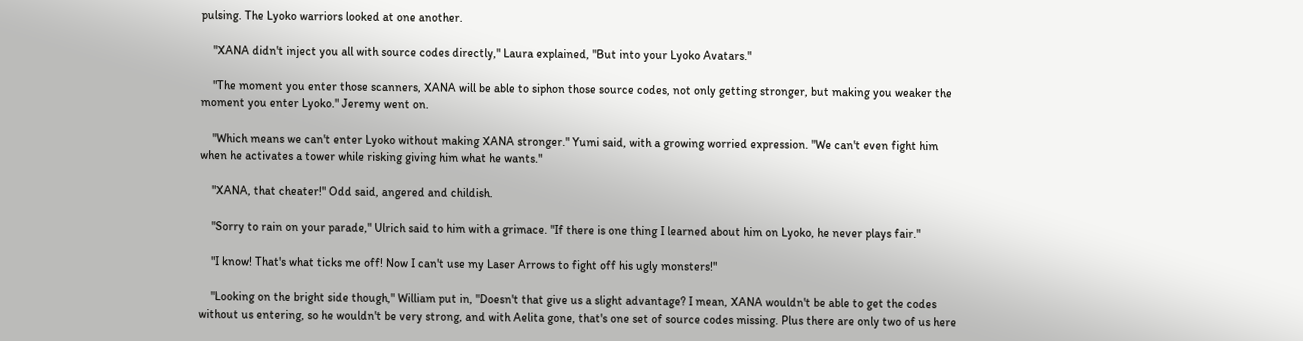pulsing. The Lyoko warriors looked at one another.

    "XANA didn't inject you all with source codes directly," Laura explained, "But into your Lyoko Avatars."

    "The moment you enter those scanners, XANA will be able to siphon those source codes, not only getting stronger, but making you weaker the moment you enter Lyoko." Jeremy went on.

    "Which means we can't enter Lyoko without making XANA stronger." Yumi said, with a growing worried expression. "We can't even fight him when he activates a tower while risking giving him what he wants."

    "XANA, that cheater!" Odd said, angered and childish.

    "Sorry to rain on your parade," Ulrich said to him with a grimace. "If there is one thing I learned about him on Lyoko, he never plays fair."

    "I know! That's what ticks me off! Now I can't use my Laser Arrows to fight off his ugly monsters!"

    "Looking on the bright side though," William put in, "Doesn't that give us a slight advantage? I mean, XANA wouldn't be able to get the codes without us entering, so he wouldn't be very strong, and with Aelita gone, that's one set of source codes missing. Plus there are only two of us here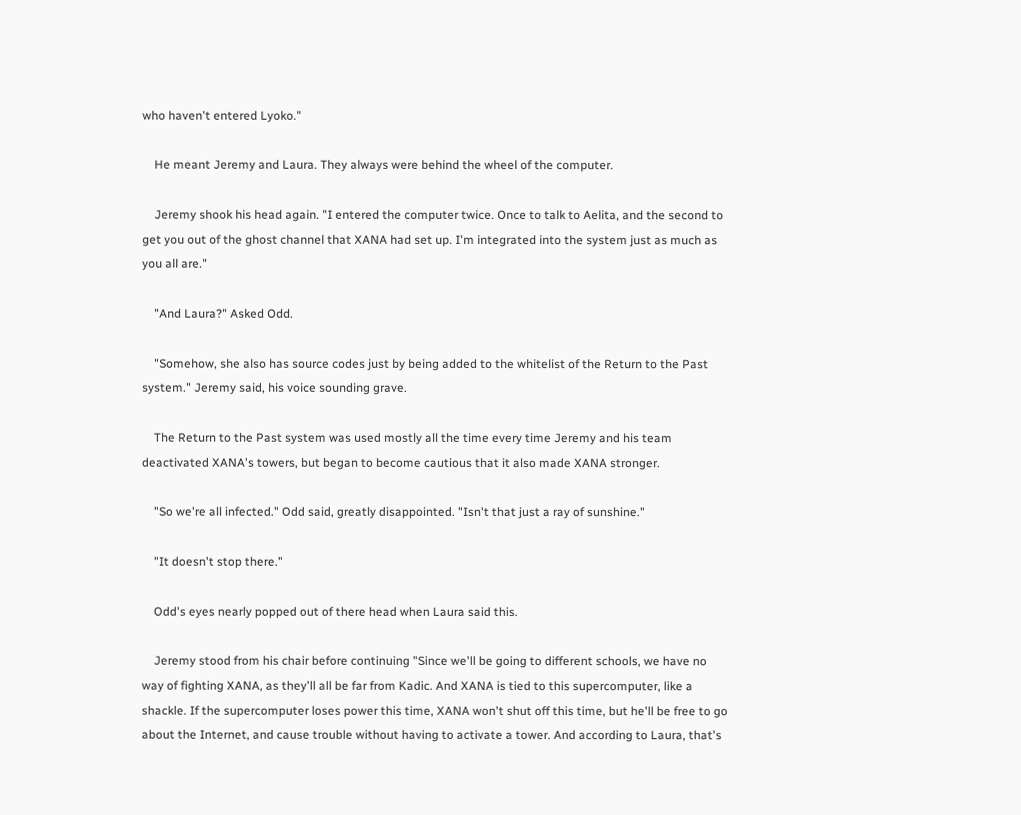who haven't entered Lyoko."

    He meant Jeremy and Laura. They always were behind the wheel of the computer.

    Jeremy shook his head again. "I entered the computer twice. Once to talk to Aelita, and the second to get you out of the ghost channel that XANA had set up. I'm integrated into the system just as much as you all are."

    "And Laura?" Asked Odd.

    "Somehow, she also has source codes just by being added to the whitelist of the Return to the Past system." Jeremy said, his voice sounding grave.

    The Return to the Past system was used mostly all the time every time Jeremy and his team deactivated XANA's towers, but began to become cautious that it also made XANA stronger.

    "So we're all infected." Odd said, greatly disappointed. "Isn't that just a ray of sunshine."

    "It doesn't stop there."

    Odd's eyes nearly popped out of there head when Laura said this.

    Jeremy stood from his chair before continuing "Since we'll be going to different schools, we have no way of fighting XANA, as they'll all be far from Kadic. And XANA is tied to this supercomputer, like a shackle. If the supercomputer loses power this time, XANA won't shut off this time, but he'll be free to go about the Internet, and cause trouble without having to activate a tower. And according to Laura, that's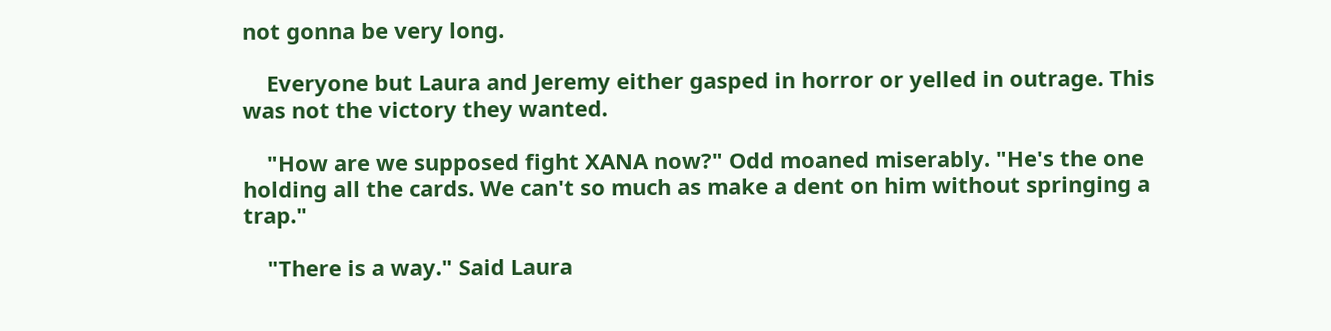not gonna be very long.

    Everyone but Laura and Jeremy either gasped in horror or yelled in outrage. This was not the victory they wanted.

    "How are we supposed fight XANA now?" Odd moaned miserably. "He's the one holding all the cards. We can't so much as make a dent on him without springing a trap."

    "There is a way." Said Laura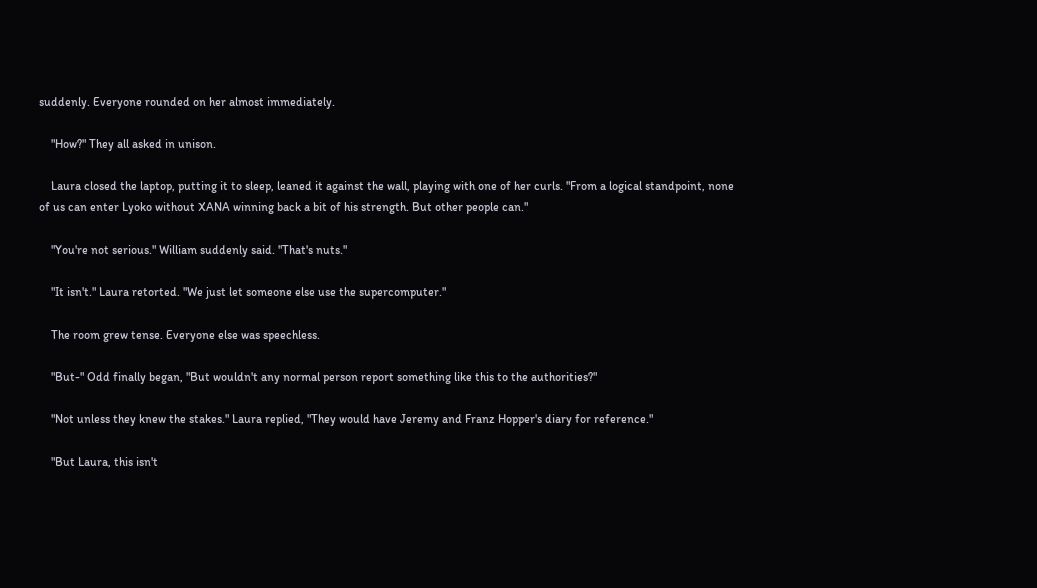suddenly. Everyone rounded on her almost immediately.

    "How?" They all asked in unison.

    Laura closed the laptop, putting it to sleep, leaned it against the wall, playing with one of her curls. "From a logical standpoint, none of us can enter Lyoko without XANA winning back a bit of his strength. But other people can."

    "You're not serious." William suddenly said. "That's nuts."

    "It isn't." Laura retorted. "We just let someone else use the supercomputer."

    The room grew tense. Everyone else was speechless.

    "But-" Odd finally began, "But wouldn't any normal person report something like this to the authorities?"

    "Not unless they knew the stakes." Laura replied, "They would have Jeremy and Franz Hopper's diary for reference."

    "But Laura, this isn't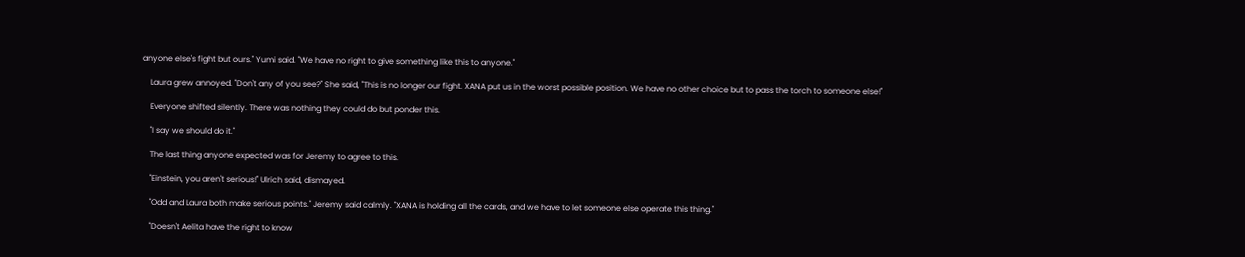anyone else's fight but ours." Yumi said. "We have no right to give something like this to anyone."

    Laura grew annoyed. "Don't any of you see?" She said, "This is no longer our fight. XANA put us in the worst possible position. We have no other choice but to pass the torch to someone else!"

    Everyone shifted silently. There was nothing they could do but ponder this.

    "I say we should do it."

    The last thing anyone expected was for Jeremy to agree to this.

    "Einstein, you aren't serious!" Ulrich said, dismayed.

    "Odd and Laura both make serious points." Jeremy said calmly. "XANA is holding all the cards, and we have to let someone else operate this thing."

    "Doesn't Aelita have the right to know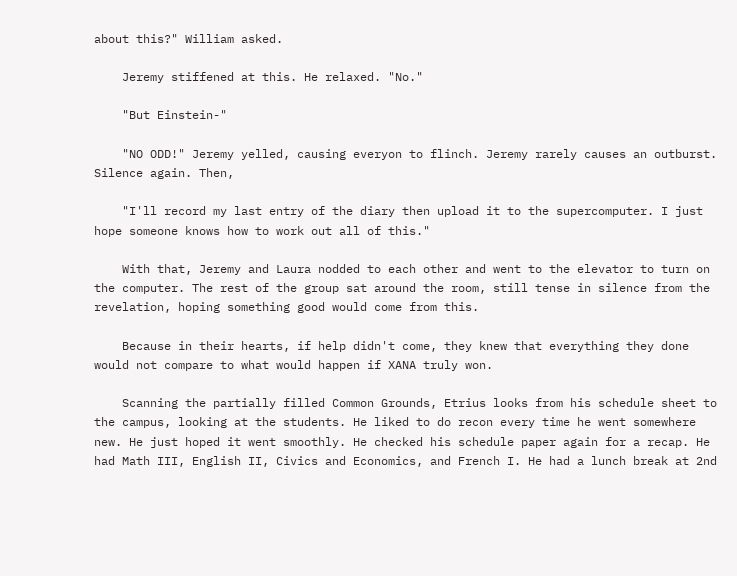about this?" William asked.

    Jeremy stiffened at this. He relaxed. "No."

    "But Einstein-"

    "NO ODD!" Jeremy yelled, causing everyon to flinch. Jeremy rarely causes an outburst. Silence again. Then,

    "I'll record my last entry of the diary then upload it to the supercomputer. I just hope someone knows how to work out all of this."

    With that, Jeremy and Laura nodded to each other and went to the elevator to turn on the computer. The rest of the group sat around the room, still tense in silence from the revelation, hoping something good would come from this.

    Because in their hearts, if help didn't come, they knew that everything they done would not compare to what would happen if XANA truly won.

    Scanning the partially filled Common Grounds, Etrius looks from his schedule sheet to the campus, looking at the students. He liked to do recon every time he went somewhere new. He just hoped it went smoothly. He checked his schedule paper again for a recap. He had Math III, English II, Civics and Economics, and French I. He had a lunch break at 2nd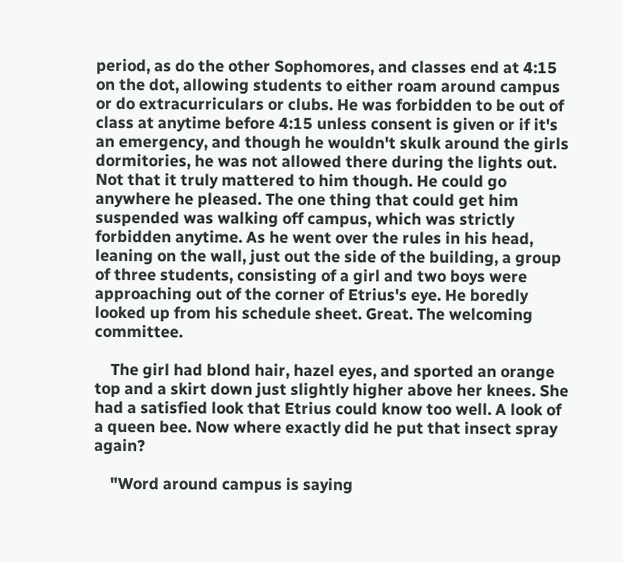period, as do the other Sophomores, and classes end at 4:15 on the dot, allowing students to either roam around campus or do extracurriculars or clubs. He was forbidden to be out of class at anytime before 4:15 unless consent is given or if it's an emergency, and though he wouldn't skulk around the girls dormitories, he was not allowed there during the lights out. Not that it truly mattered to him though. He could go anywhere he pleased. The one thing that could get him suspended was walking off campus, which was strictly forbidden anytime. As he went over the rules in his head, leaning on the wall, just out the side of the building, a group of three students, consisting of a girl and two boys were approaching out of the corner of Etrius's eye. He boredly looked up from his schedule sheet. Great. The welcoming committee.

    The girl had blond hair, hazel eyes, and sported an orange top and a skirt down just slightly higher above her knees. She had a satisfied look that Etrius could know too well. A look of a queen bee. Now where exactly did he put that insect spray again?

    "Word around campus is saying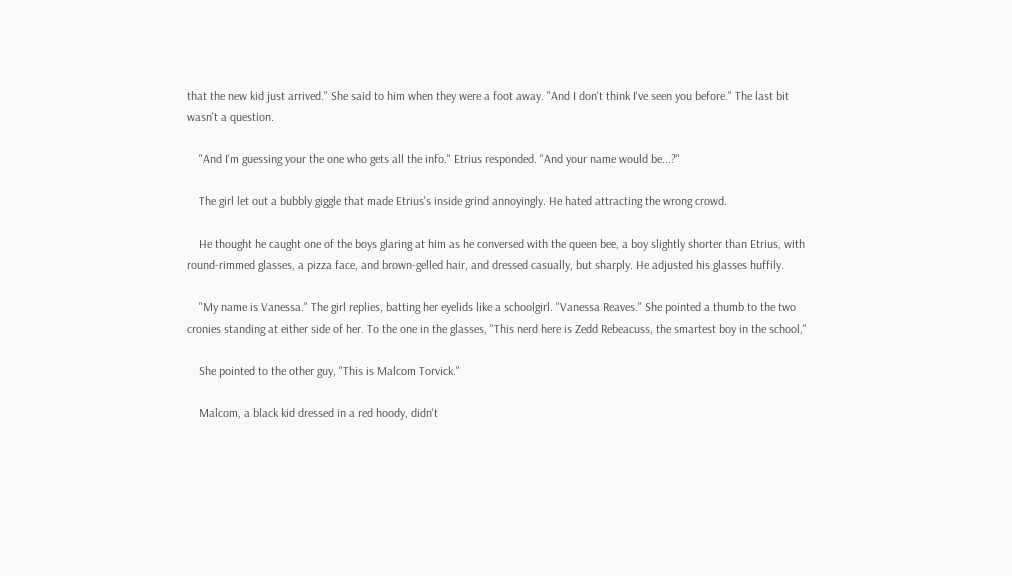that the new kid just arrived." She said to him when they were a foot away. "And I don't think I've seen you before." The last bit wasn't a question.

    "And I'm guessing your the one who gets all the info." Etrius responded. "And your name would be...?"

    The girl let out a bubbly giggle that made Etrius's inside grind annoyingly. He hated attracting the wrong crowd.

    He thought he caught one of the boys glaring at him as he conversed with the queen bee, a boy slightly shorter than Etrius, with round-rimmed glasses, a pizza face, and brown-gelled hair, and dressed casually, but sharply. He adjusted his glasses huffily.

    "My name is Vanessa." The girl replies, batting her eyelids like a schoolgirl. "Vanessa Reaves." She pointed a thumb to the two cronies standing at either side of her. To the one in the glasses, "This nerd here is Zedd Rebeacuss, the smartest boy in the school,"

    She pointed to the other guy, "This is Malcom Torvick."

    Malcom, a black kid dressed in a red hoody, didn't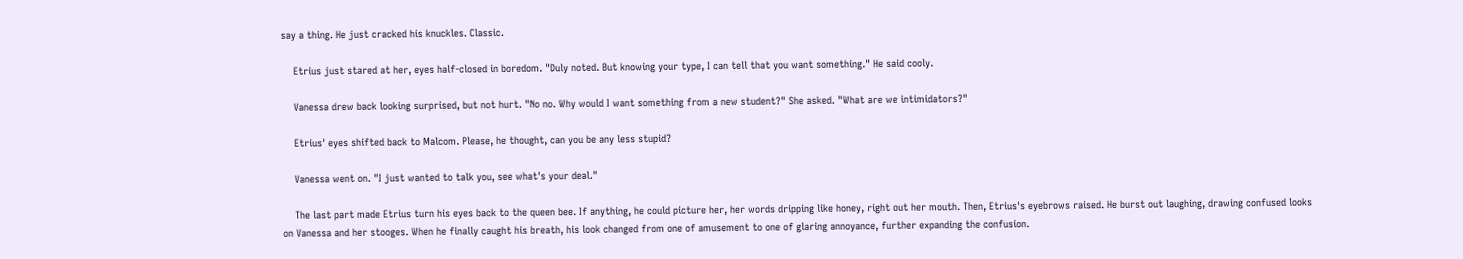say a thing. He just cracked his knuckles. Classic.

    Etrius just stared at her, eyes half-closed in boredom. "Duly noted. But knowing your type, I can tell that you want something." He said cooly.

    Vanessa drew back looking surprised, but not hurt. "No no. Why would I want something from a new student?" She asked. "What are we intimidators?"

    Etrius' eyes shifted back to Malcom. Please, he thought, can you be any less stupid?

    Vanessa went on. "I just wanted to talk you, see what's your deal."

    The last part made Etrius turn his eyes back to the queen bee. If anything, he could picture her, her words dripping like honey, right out her mouth. Then, Etrius's eyebrows raised. He burst out laughing, drawing confused looks on Vanessa and her stooges. When he finally caught his breath, his look changed from one of amusement to one of glaring annoyance, further expanding the confusion.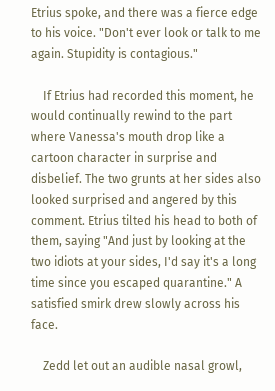Etrius spoke, and there was a fierce edge to his voice. "Don't ever look or talk to me again. Stupidity is contagious."

    If Etrius had recorded this moment, he would continually rewind to the part where Vanessa's mouth drop like a cartoon character in surprise and disbelief. The two grunts at her sides also looked surprised and angered by this comment. Etrius tilted his head to both of them, saying "And just by looking at the two idiots at your sides, I'd say it's a long time since you escaped quarantine." A satisfied smirk drew slowly across his face.

    Zedd let out an audible nasal growl,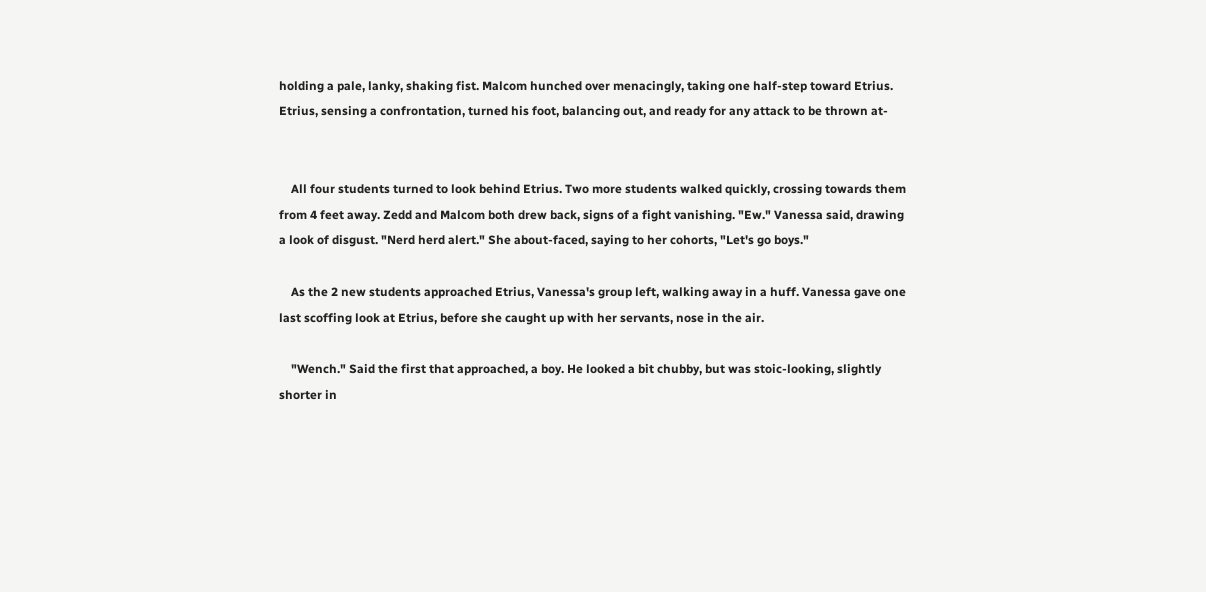holding a pale, lanky, shaking fist. Malcom hunched over menacingly, taking one half-step toward Etrius. Etrius, sensing a confrontation, turned his foot, balancing out, and ready for any attack to be thrown at-


    All four students turned to look behind Etrius. Two more students walked quickly, crossing towards them from 4 feet away. Zedd and Malcom both drew back, signs of a fight vanishing. "Ew." Vanessa said, drawing a look of disgust. "Nerd herd alert." She about-faced, saying to her cohorts, "Let's go boys."

    As the 2 new students approached Etrius, Vanessa's group left, walking away in a huff. Vanessa gave one last scoffing look at Etrius, before she caught up with her servants, nose in the air.

    "Wench." Said the first that approached, a boy. He looked a bit chubby, but was stoic-looking, slightly shorter in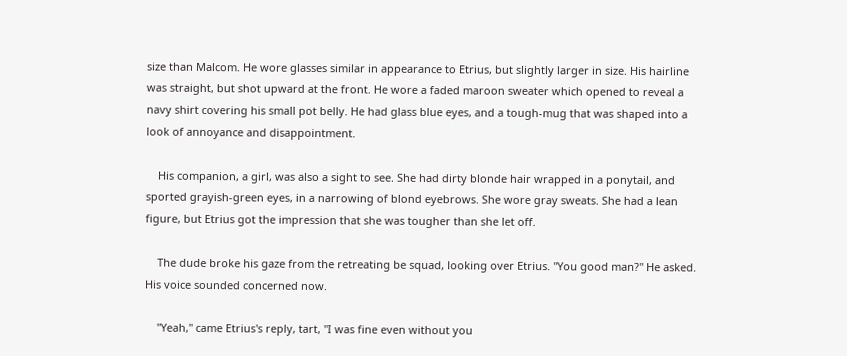size than Malcom. He wore glasses similar in appearance to Etrius, but slightly larger in size. His hairline was straight, but shot upward at the front. He wore a faded maroon sweater which opened to reveal a navy shirt covering his small pot belly. He had glass blue eyes, and a tough-mug that was shaped into a look of annoyance and disappointment.

    His companion, a girl, was also a sight to see. She had dirty blonde hair wrapped in a ponytail, and sported grayish-green eyes, in a narrowing of blond eyebrows. She wore gray sweats. She had a lean figure, but Etrius got the impression that she was tougher than she let off.

    The dude broke his gaze from the retreating be squad, looking over Etrius. "You good man?" He asked. His voice sounded concerned now.

    "Yeah," came Etrius's reply, tart, "I was fine even without you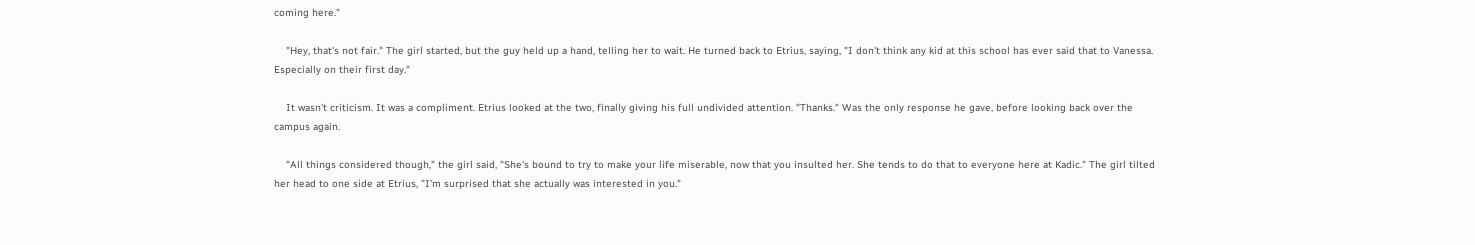coming here."

    "Hey, that's not fair." The girl started, but the guy held up a hand, telling her to wait. He turned back to Etrius, saying, "I don't think any kid at this school has ever said that to Vanessa. Especially on their first day."

    It wasn't criticism. It was a compliment. Etrius looked at the two, finally giving his full undivided attention. "Thanks." Was the only response he gave, before looking back over the campus again.

    "All things considered though," the girl said, "She's bound to try to make your life miserable, now that you insulted her. She tends to do that to everyone here at Kadic." The girl tilted her head to one side at Etrius, "I'm surprised that she actually was interested in you."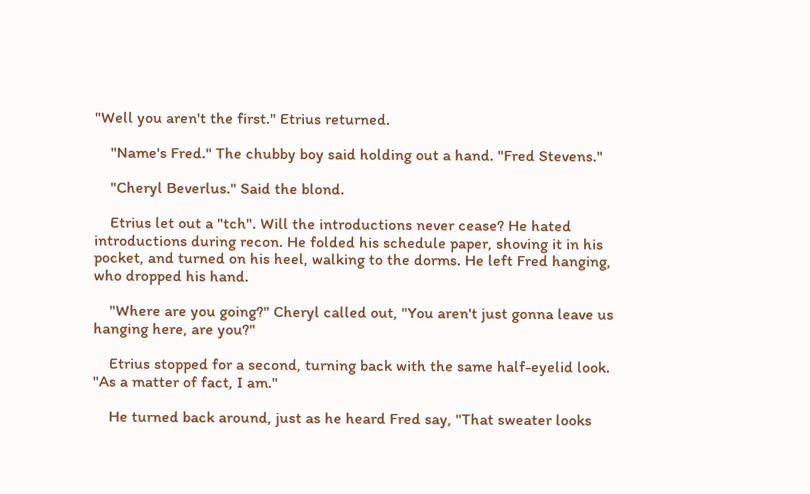"Well you aren't the first." Etrius returned.

    "Name's Fred." The chubby boy said holding out a hand. "Fred Stevens."

    "Cheryl Beverlus." Said the blond.

    Etrius let out a "tch". Will the introductions never cease? He hated introductions during recon. He folded his schedule paper, shoving it in his pocket, and turned on his heel, walking to the dorms. He left Fred hanging, who dropped his hand.

    "Where are you going?" Cheryl called out, "You aren't just gonna leave us hanging here, are you?"

    Etrius stopped for a second, turning back with the same half-eyelid look. "As a matter of fact, I am."

    He turned back around, just as he heard Fred say, "That sweater looks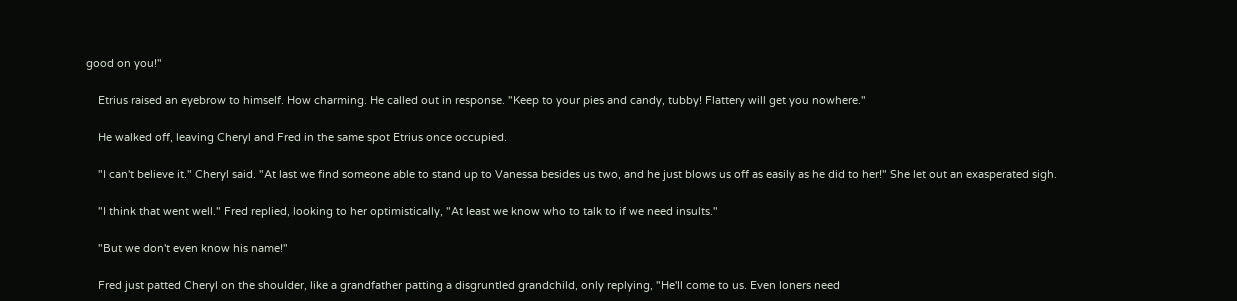good on you!"

    Etrius raised an eyebrow to himself. How charming. He called out in response. "Keep to your pies and candy, tubby! Flattery will get you nowhere."

    He walked off, leaving Cheryl and Fred in the same spot Etrius once occupied.

    "I can't believe it." Cheryl said. "At last we find someone able to stand up to Vanessa besides us two, and he just blows us off as easily as he did to her!" She let out an exasperated sigh.

    "I think that went well." Fred replied, looking to her optimistically, "At least we know who to talk to if we need insults."

    "But we don't even know his name!"

    Fred just patted Cheryl on the shoulder, like a grandfather patting a disgruntled grandchild, only replying, "He'll come to us. Even loners need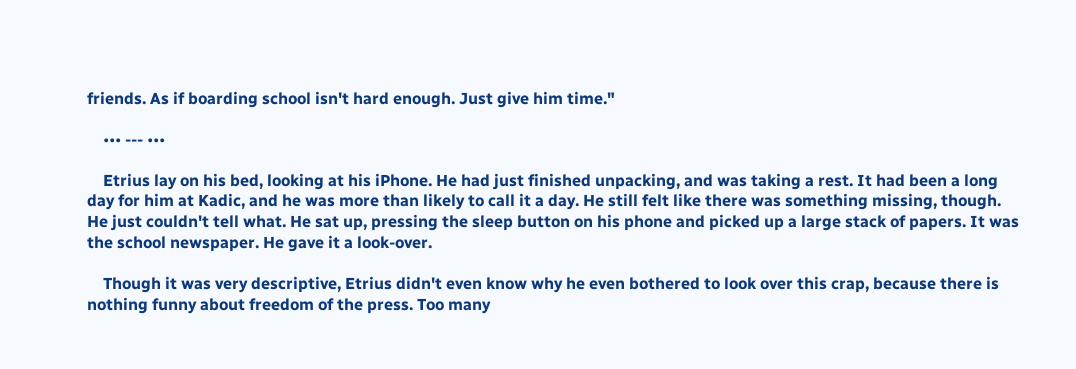friends. As if boarding school isn't hard enough. Just give him time."

    ••• --- •••

    Etrius lay on his bed, looking at his iPhone. He had just finished unpacking, and was taking a rest. It had been a long day for him at Kadic, and he was more than likely to call it a day. He still felt like there was something missing, though. He just couldn't tell what. He sat up, pressing the sleep button on his phone and picked up a large stack of papers. It was the school newspaper. He gave it a look-over.

    Though it was very descriptive, Etrius didn't even know why he even bothered to look over this crap, because there is nothing funny about freedom of the press. Too many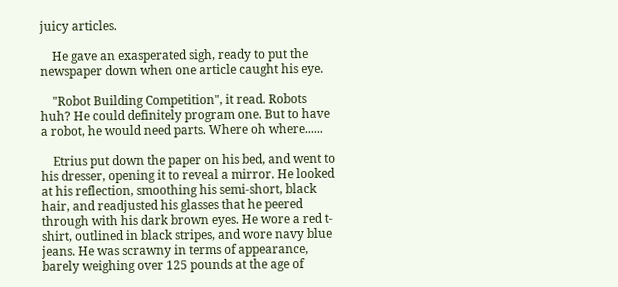juicy articles.

    He gave an exasperated sigh, ready to put the newspaper down when one article caught his eye.

    "Robot Building Competition", it read. Robots huh? He could definitely program one. But to have a robot, he would need parts. Where oh where......

    Etrius put down the paper on his bed, and went to his dresser, opening it to reveal a mirror. He looked at his reflection, smoothing his semi-short, black hair, and readjusted his glasses that he peered through with his dark brown eyes. He wore a red t-shirt, outlined in black stripes, and wore navy blue jeans. He was scrawny in terms of appearance, barely weighing over 125 pounds at the age of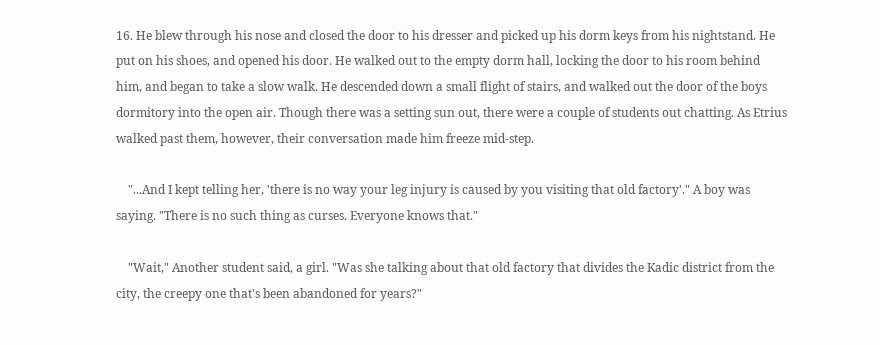16. He blew through his nose and closed the door to his dresser and picked up his dorm keys from his nightstand. He put on his shoes, and opened his door. He walked out to the empty dorm hall, locking the door to his room behind him, and began to take a slow walk. He descended down a small flight of stairs, and walked out the door of the boys dormitory into the open air. Though there was a setting sun out, there were a couple of students out chatting. As Etrius walked past them, however, their conversation made him freeze mid-step.

    "...And I kept telling her, 'there is no way your leg injury is caused by you visiting that old factory'." A boy was saying. "There is no such thing as curses. Everyone knows that."

    "Wait," Another student said, a girl. "Was she talking about that old factory that divides the Kadic district from the city, the creepy one that's been abandoned for years?"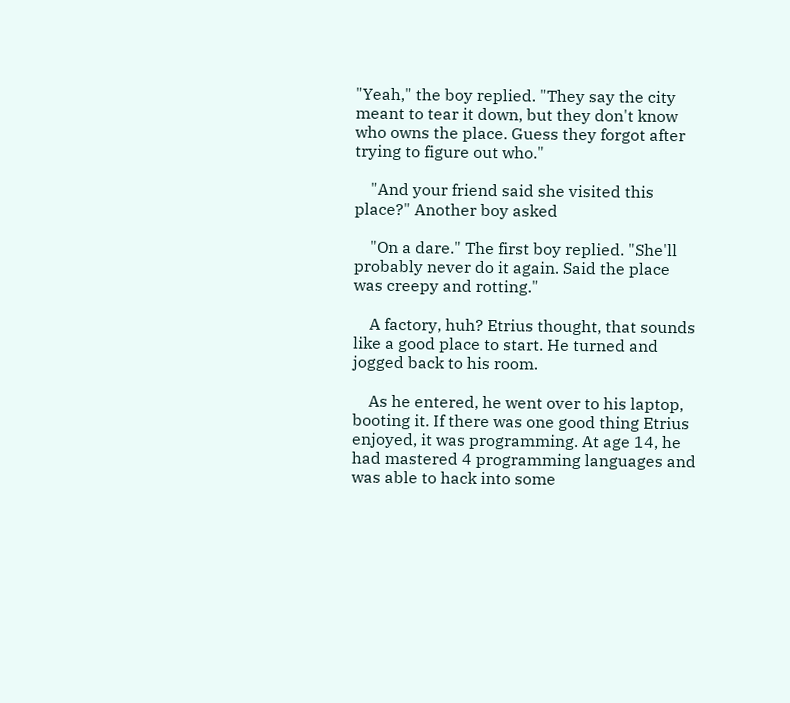"Yeah," the boy replied. "They say the city meant to tear it down, but they don't know who owns the place. Guess they forgot after trying to figure out who."

    "And your friend said she visited this place?" Another boy asked

    "On a dare." The first boy replied. "She'll probably never do it again. Said the place was creepy and rotting."

    A factory, huh? Etrius thought, that sounds like a good place to start. He turned and jogged back to his room.

    As he entered, he went over to his laptop, booting it. If there was one good thing Etrius enjoyed, it was programming. At age 14, he had mastered 4 programming languages and was able to hack into some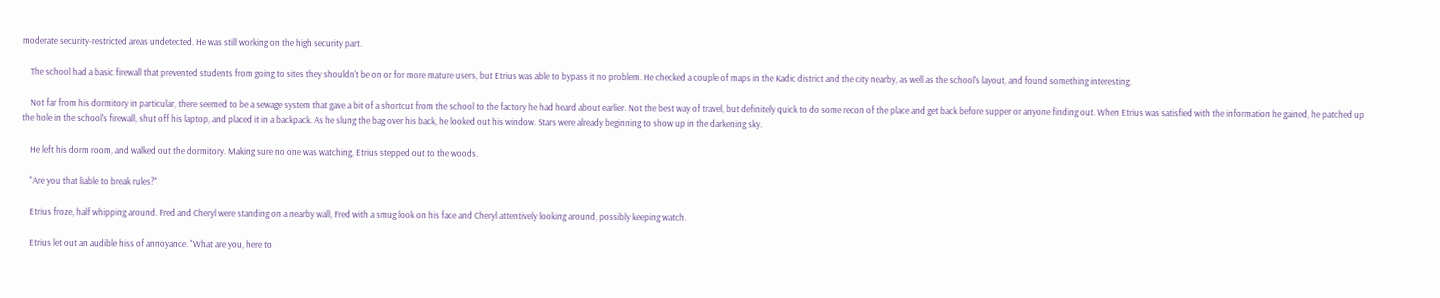moderate security-restricted areas undetected. He was still working on the high security part.

    The school had a basic firewall that prevented students from going to sites they shouldn't be on or for more mature users, but Etrius was able to bypass it no problem. He checked a couple of maps in the Kadic district and the city nearby, as well as the school's layout, and found something interesting.

    Not far from his dormitory in particular, there seemed to be a sewage system that gave a bit of a shortcut from the school to the factory he had heard about earlier. Not the best way of travel, but definitely quick to do some recon of the place and get back before supper or anyone finding out. When Etrius was satisfied with the information he gained, he patched up the hole in the school's firewall, shut off his laptop, and placed it in a backpack. As he slung the bag over his back, he looked out his window. Stars were already beginning to show up in the darkening sky.

    He left his dorm room, and walked out the dormitory. Making sure no one was watching, Etrius stepped out to the woods.

    "Are you that liable to break rules?"

    Etrius froze, half whipping around. Fred and Cheryl were standing on a nearby wall, Fred with a smug look on his face and Cheryl attentively looking around, possibly keeping watch.

    Etrius let out an audible hiss of annoyance. "What are you, here to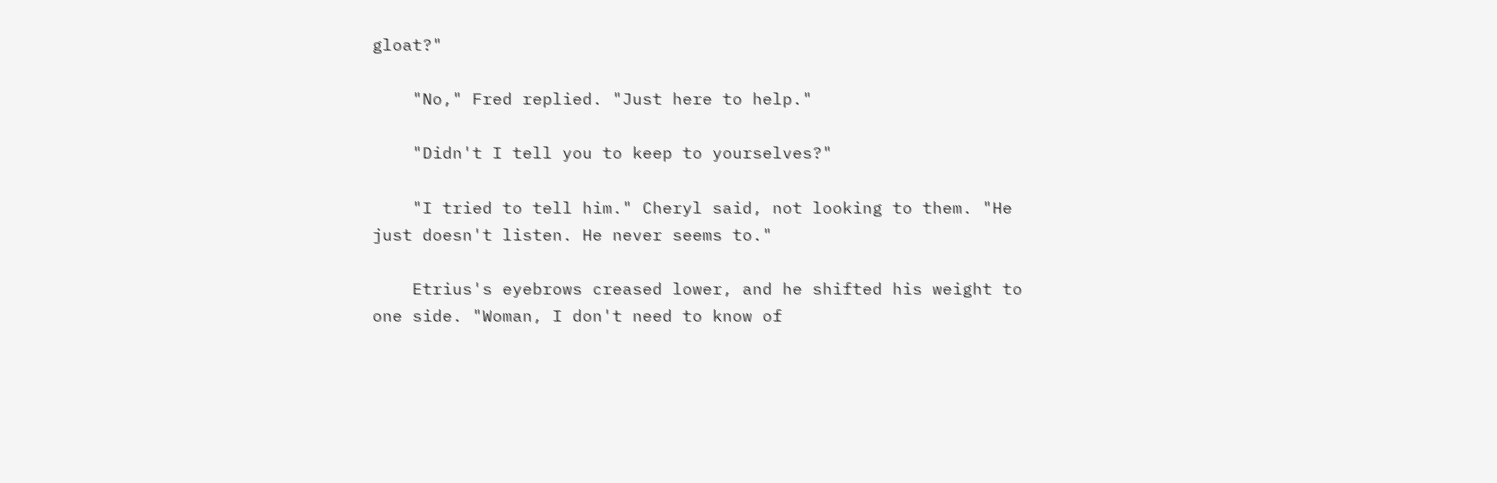gloat?"

    "No," Fred replied. "Just here to help."

    "Didn't I tell you to keep to yourselves?"

    "I tried to tell him." Cheryl said, not looking to them. "He just doesn't listen. He never seems to."

    Etrius's eyebrows creased lower, and he shifted his weight to one side. "Woman, I don't need to know of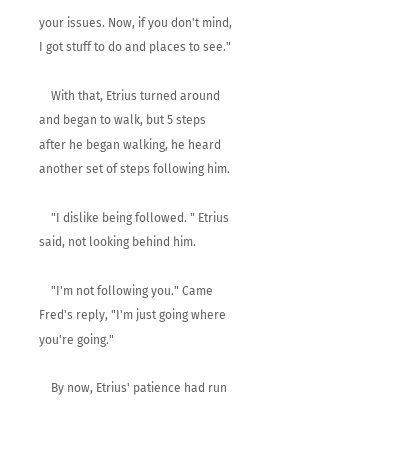your issues. Now, if you don't mind, I got stuff to do and places to see."

    With that, Etrius turned around and began to walk, but 5 steps after he began walking, he heard another set of steps following him.

    "I dislike being followed. " Etrius said, not looking behind him.

    "I'm not following you." Came Fred's reply, "I'm just going where you're going."

    By now, Etrius' patience had run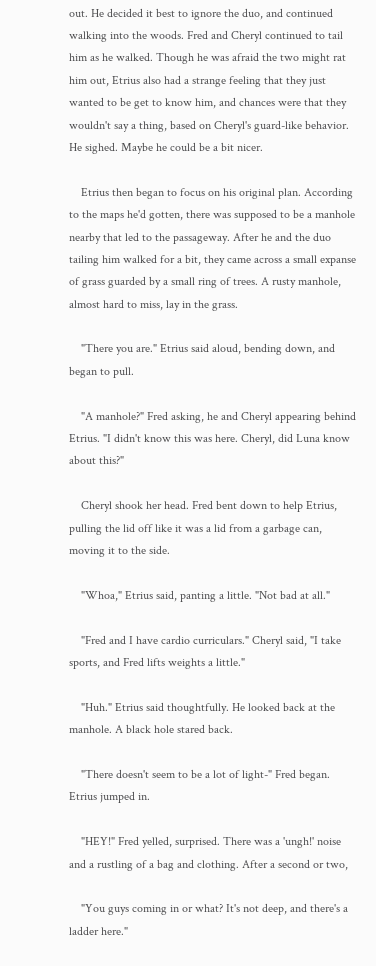out. He decided it best to ignore the duo, and continued walking into the woods. Fred and Cheryl continued to tail him as he walked. Though he was afraid the two might rat him out, Etrius also had a strange feeling that they just wanted to be get to know him, and chances were that they wouldn't say a thing, based on Cheryl's guard-like behavior. He sighed. Maybe he could be a bit nicer.

    Etrius then began to focus on his original plan. According to the maps he'd gotten, there was supposed to be a manhole nearby that led to the passageway. After he and the duo tailing him walked for a bit, they came across a small expanse of grass guarded by a small ring of trees. A rusty manhole, almost hard to miss, lay in the grass.

    "There you are." Etrius said aloud, bending down, and began to pull.

    "A manhole?" Fred asking, he and Cheryl appearing behind Etrius. "I didn't know this was here. Cheryl, did Luna know about this?"

    Cheryl shook her head. Fred bent down to help Etrius, pulling the lid off like it was a lid from a garbage can, moving it to the side.

    "Whoa," Etrius said, panting a little. "Not bad at all."

    "Fred and I have cardio curriculars." Cheryl said, "I take sports, and Fred lifts weights a little."

    "Huh." Etrius said thoughtfully. He looked back at the manhole. A black hole stared back.

    "There doesn't seem to be a lot of light-" Fred began. Etrius jumped in.

    "HEY!" Fred yelled, surprised. There was a 'ungh!' noise and a rustling of a bag and clothing. After a second or two,

    "You guys coming in or what? It's not deep, and there's a ladder here."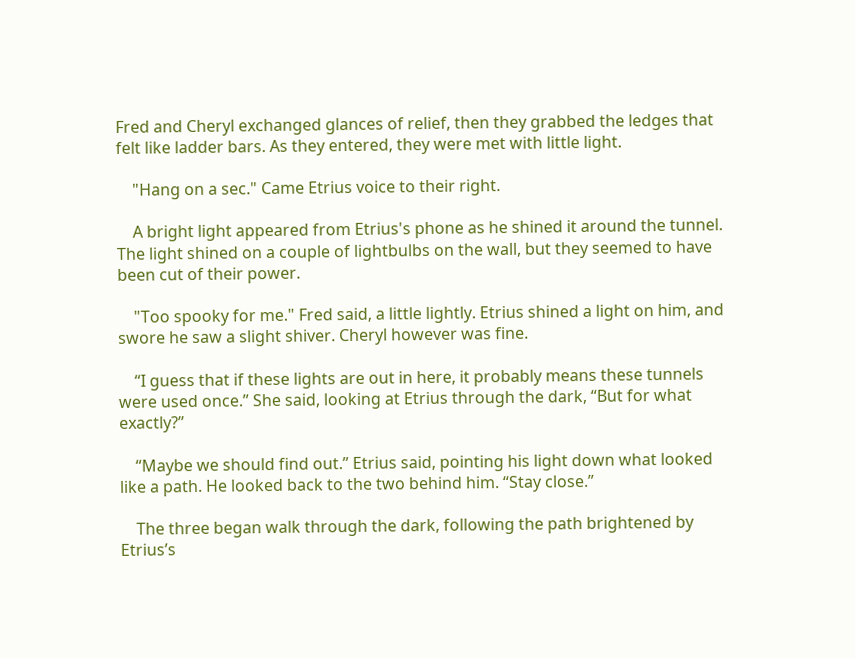Fred and Cheryl exchanged glances of relief, then they grabbed the ledges that felt like ladder bars. As they entered, they were met with little light.

    "Hang on a sec." Came Etrius voice to their right.

    A bright light appeared from Etrius's phone as he shined it around the tunnel. The light shined on a couple of lightbulbs on the wall, but they seemed to have been cut of their power.

    "Too spooky for me." Fred said, a little lightly. Etrius shined a light on him, and swore he saw a slight shiver. Cheryl however was fine.

    “I guess that if these lights are out in here, it probably means these tunnels were used once.” She said, looking at Etrius through the dark, “But for what exactly?”

    “Maybe we should find out.” Etrius said, pointing his light down what looked like a path. He looked back to the two behind him. “Stay close.”

    The three began walk through the dark, following the path brightened by Etrius’s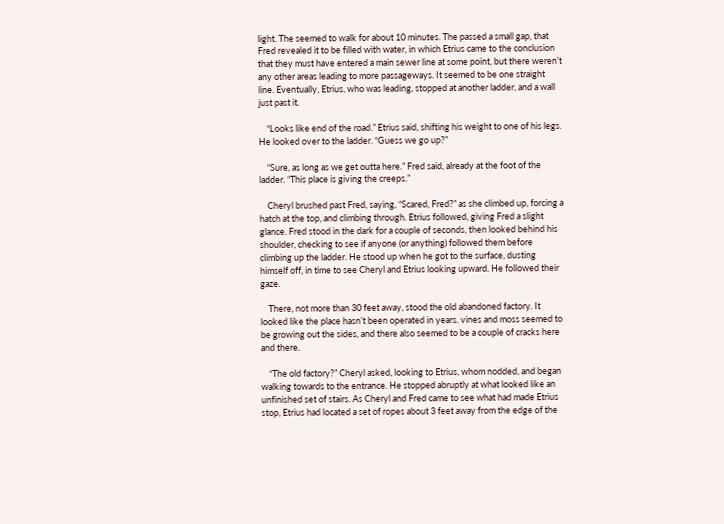light. The seemed to walk for about 10 minutes. The passed a small gap, that Fred revealed it to be filled with water, in which Etrius came to the conclusion that they must have entered a main sewer line at some point, but there weren’t any other areas leading to more passageways. It seemed to be one straight line. Eventually, Etrius, who was leading, stopped at another ladder, and a wall just past it.

    “Looks like end of the road.” Etrius said, shifting his weight to one of his legs. He looked over to the ladder. “Guess we go up?”

    “Sure, as long as we get outta here.” Fred said, already at the foot of the ladder. “This place is giving the creeps.”

    Cheryl brushed past Fred, saying, “Scared, Fred?” as she climbed up, forcing a hatch at the top, and climbing through. Etrius followed, giving Fred a slight glance. Fred stood in the dark for a couple of seconds, then looked behind his shoulder, checking to see if anyone (or anything) followed them before climbing up the ladder. He stood up when he got to the surface, dusting himself off, in time to see Cheryl and Etrius looking upward. He followed their gaze.

    There, not more than 30 feet away, stood the old abandoned factory. It looked like the place hasn’t been operated in years. vines and moss seemed to be growing out the sides, and there also seemed to be a couple of cracks here and there.

    “The old factory?” Cheryl asked, looking to Etrius, whom nodded, and began walking towards to the entrance. He stopped abruptly at what looked like an unfinished set of stairs. As Cheryl and Fred came to see what had made Etrius stop, Etrius had located a set of ropes about 3 feet away from the edge of the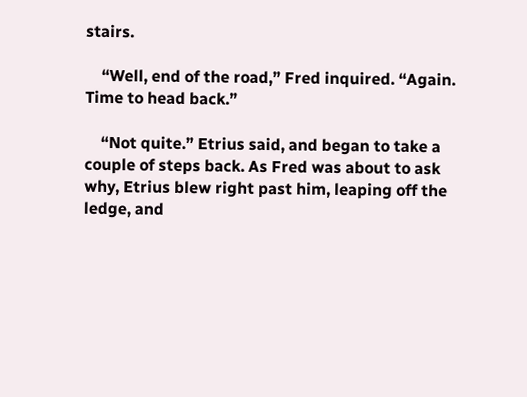stairs.

    “Well, end of the road,” Fred inquired. “Again. Time to head back.”

    “Not quite.” Etrius said, and began to take a couple of steps back. As Fred was about to ask why, Etrius blew right past him, leaping off the ledge, and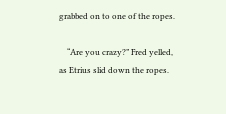grabbed on to one of the ropes.

    “Are you crazy?” Fred yelled, as Etrius slid down the ropes.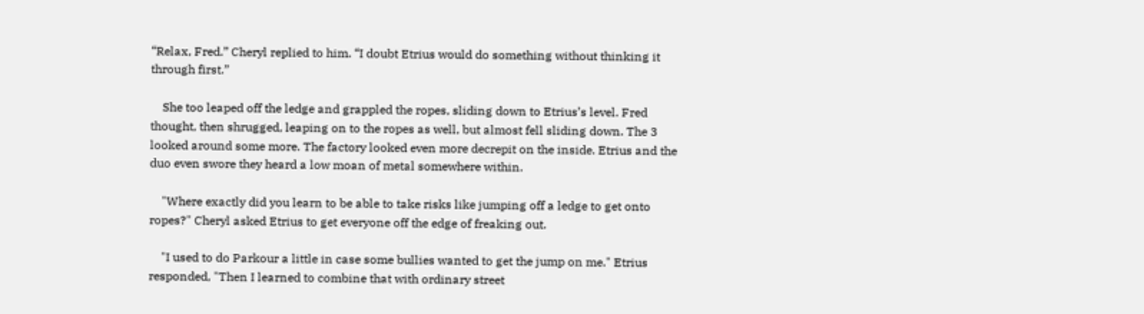“Relax, Fred.” Cheryl replied to him. “I doubt Etrius would do something without thinking it through first.”

    She too leaped off the ledge and grappled the ropes, sliding down to Etrius’s level. Fred thought, then shrugged, leaping on to the ropes as well, but almost fell sliding down. The 3 looked around some more. The factory looked even more decrepit on the inside. Etrius and the duo even swore they heard a low moan of metal somewhere within.

    "Where exactly did you learn to be able to take risks like jumping off a ledge to get onto ropes?" Cheryl asked Etrius to get everyone off the edge of freaking out.

    "I used to do Parkour a little in case some bullies wanted to get the jump on me." Etrius responded, "Then I learned to combine that with ordinary street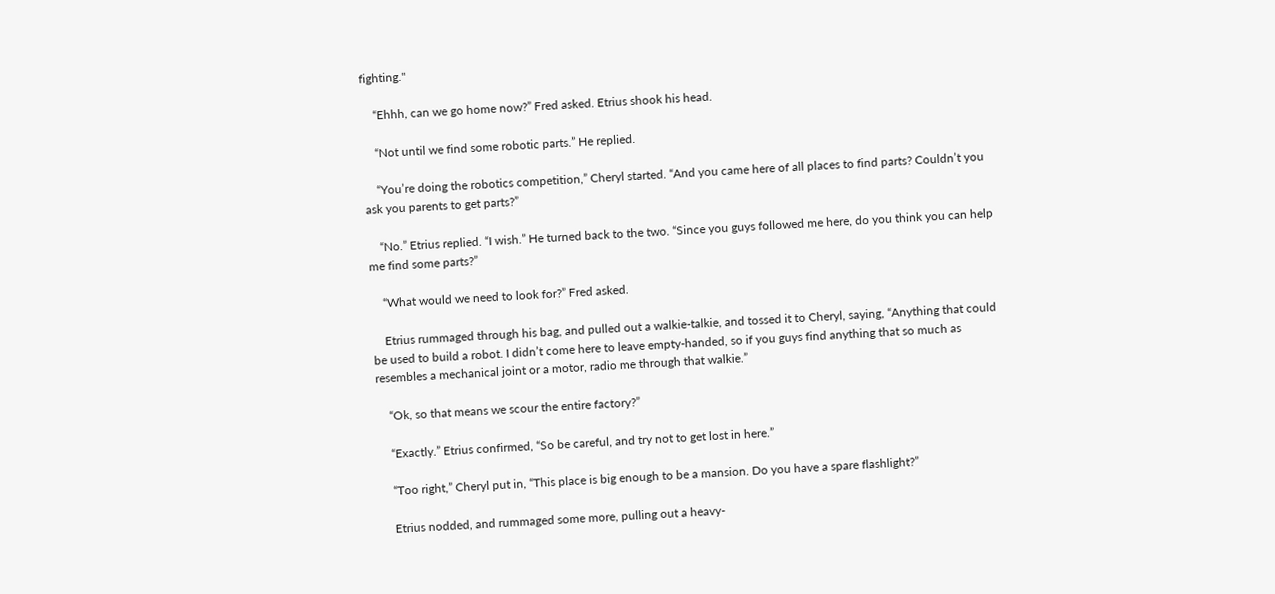fighting."

    “Ehhh, can we go home now?” Fred asked. Etrius shook his head.

    “Not until we find some robotic parts.” He replied.

    “You’re doing the robotics competition,” Cheryl started. “And you came here of all places to find parts? Couldn’t you ask you parents to get parts?”

    “No.” Etrius replied. “I wish.” He turned back to the two. “Since you guys followed me here, do you think you can help me find some parts?”

    “What would we need to look for?” Fred asked.

    Etrius rummaged through his bag, and pulled out a walkie-talkie, and tossed it to Cheryl, saying, “Anything that could be used to build a robot. I didn’t come here to leave empty-handed, so if you guys find anything that so much as resembles a mechanical joint or a motor, radio me through that walkie.”

    “Ok, so that means we scour the entire factory?”

    “Exactly.” Etrius confirmed, “So be careful, and try not to get lost in here.”

    “Too right,” Cheryl put in, “This place is big enough to be a mansion. Do you have a spare flashlight?”

    Etrius nodded, and rummaged some more, pulling out a heavy-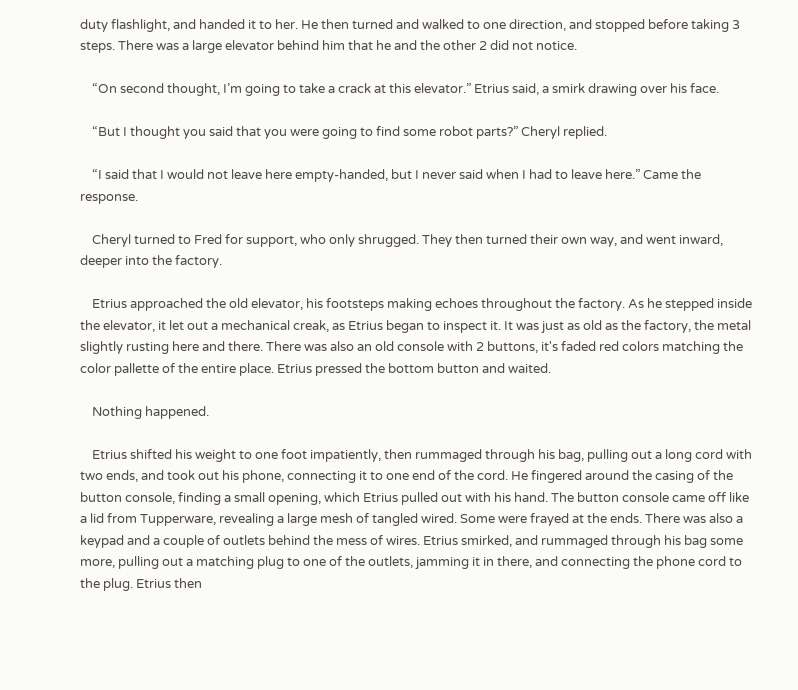duty flashlight, and handed it to her. He then turned and walked to one direction, and stopped before taking 3 steps. There was a large elevator behind him that he and the other 2 did not notice.

    “On second thought, I’m going to take a crack at this elevator.” Etrius said, a smirk drawing over his face.

    “But I thought you said that you were going to find some robot parts?” Cheryl replied.

    “I said that I would not leave here empty-handed, but I never said when I had to leave here.” Came the response.

    Cheryl turned to Fred for support, who only shrugged. They then turned their own way, and went inward, deeper into the factory.

    Etrius approached the old elevator, his footsteps making echoes throughout the factory. As he stepped inside the elevator, it let out a mechanical creak, as Etrius began to inspect it. It was just as old as the factory, the metal slightly rusting here and there. There was also an old console with 2 buttons, it's faded red colors matching the color pallette of the entire place. Etrius pressed the bottom button and waited.

    Nothing happened.

    Etrius shifted his weight to one foot impatiently, then rummaged through his bag, pulling out a long cord with two ends, and took out his phone, connecting it to one end of the cord. He fingered around the casing of the button console, finding a small opening, which Etrius pulled out with his hand. The button console came off like a lid from Tupperware, revealing a large mesh of tangled wired. Some were frayed at the ends. There was also a keypad and a couple of outlets behind the mess of wires. Etrius smirked, and rummaged through his bag some more, pulling out a matching plug to one of the outlets, jamming it in there, and connecting the phone cord to the plug. Etrius then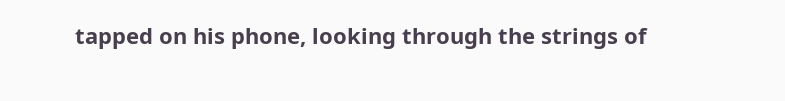tapped on his phone, looking through the strings of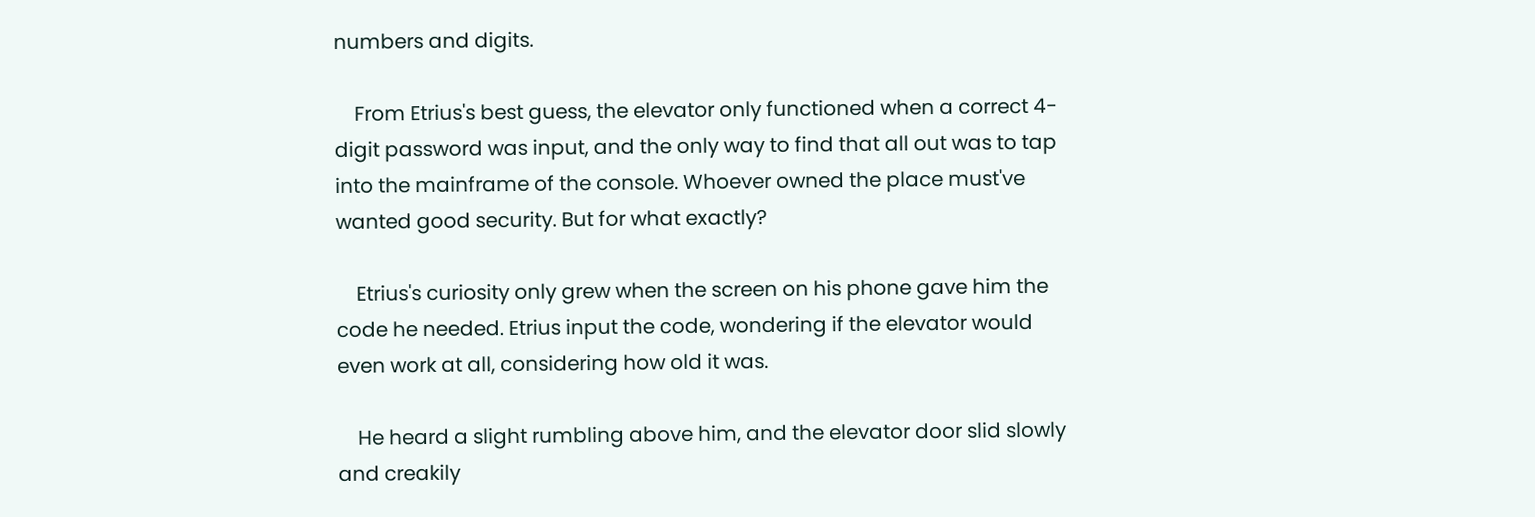numbers and digits.

    From Etrius's best guess, the elevator only functioned when a correct 4-digit password was input, and the only way to find that all out was to tap into the mainframe of the console. Whoever owned the place must've wanted good security. But for what exactly?

    Etrius's curiosity only grew when the screen on his phone gave him the code he needed. Etrius input the code, wondering if the elevator would even work at all, considering how old it was.

    He heard a slight rumbling above him, and the elevator door slid slowly and creakily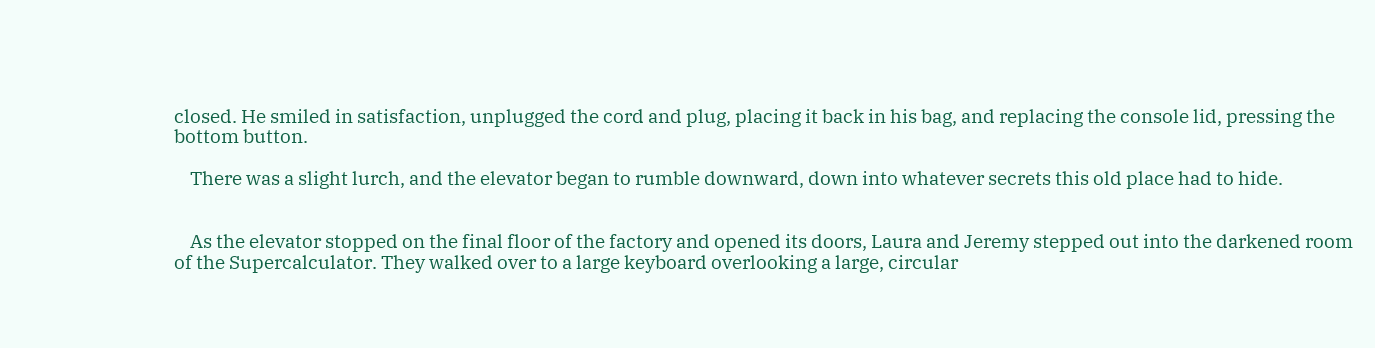closed. He smiled in satisfaction, unplugged the cord and plug, placing it back in his bag, and replacing the console lid, pressing the bottom button.

    There was a slight lurch, and the elevator began to rumble downward, down into whatever secrets this old place had to hide.


    As the elevator stopped on the final floor of the factory and opened its doors, Laura and Jeremy stepped out into the darkened room of the Supercalculator. They walked over to a large keyboard overlooking a large, circular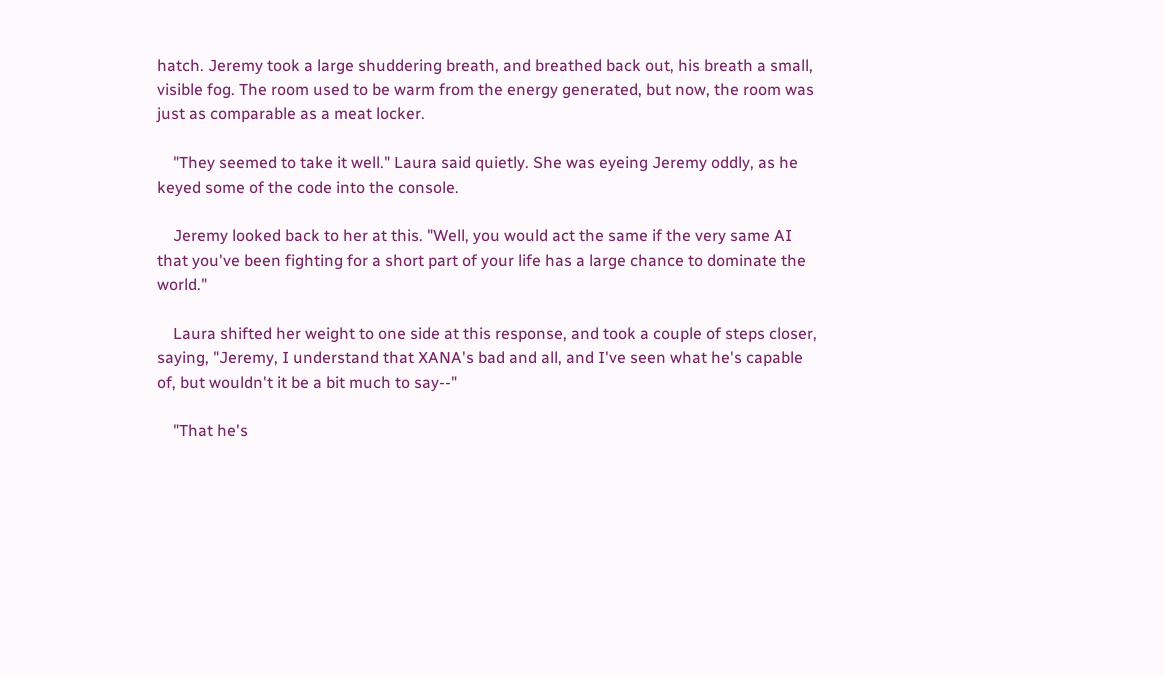hatch. Jeremy took a large shuddering breath, and breathed back out, his breath a small, visible fog. The room used to be warm from the energy generated, but now, the room was just as comparable as a meat locker.

    "They seemed to take it well." Laura said quietly. She was eyeing Jeremy oddly, as he keyed some of the code into the console.

    Jeremy looked back to her at this. "Well, you would act the same if the very same AI that you've been fighting for a short part of your life has a large chance to dominate the world."

    Laura shifted her weight to one side at this response, and took a couple of steps closer, saying, "Jeremy, I understand that XANA's bad and all, and I've seen what he's capable of, but wouldn't it be a bit much to say--"

    "That he's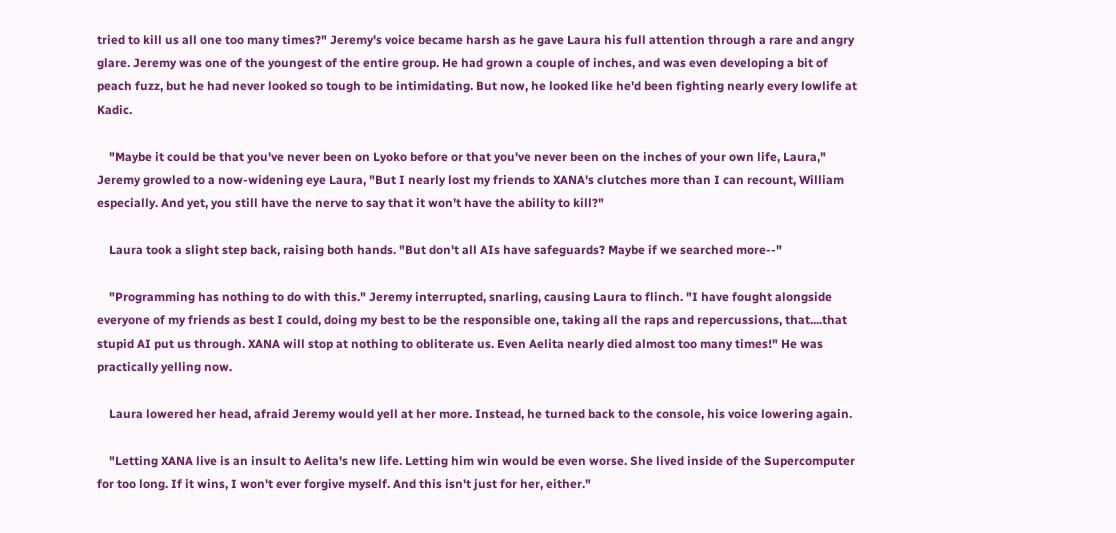tried to kill us all one too many times?" Jeremy's voice became harsh as he gave Laura his full attention through a rare and angry glare. Jeremy was one of the youngest of the entire group. He had grown a couple of inches, and was even developing a bit of peach fuzz, but he had never looked so tough to be intimidating. But now, he looked like he'd been fighting nearly every lowlife at Kadic.

    "Maybe it could be that you've never been on Lyoko before or that you've never been on the inches of your own life, Laura," Jeremy growled to a now-widening eye Laura, "But I nearly lost my friends to XANA's clutches more than I can recount, William especially. And yet, you still have the nerve to say that it won't have the ability to kill?"

    Laura took a slight step back, raising both hands. "But don't all AIs have safeguards? Maybe if we searched more--"

    "Programming has nothing to do with this." Jeremy interrupted, snarling, causing Laura to flinch. "I have fought alongside everyone of my friends as best I could, doing my best to be the responsible one, taking all the raps and repercussions, that....that stupid AI put us through. XANA will stop at nothing to obliterate us. Even Aelita nearly died almost too many times!" He was practically yelling now.

    Laura lowered her head, afraid Jeremy would yell at her more. Instead, he turned back to the console, his voice lowering again.

    "Letting XANA live is an insult to Aelita's new life. Letting him win would be even worse. She lived inside of the Supercomputer for too long. If it wins, I won't ever forgive myself. And this isn't just for her, either."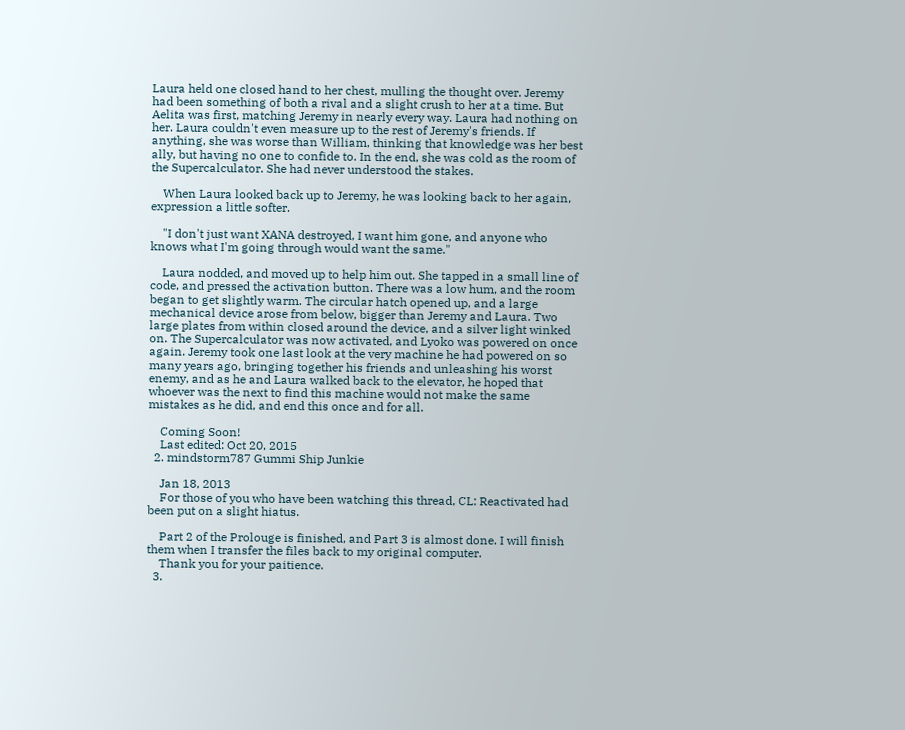Laura held one closed hand to her chest, mulling the thought over. Jeremy had been something of both a rival and a slight crush to her at a time. But Aelita was first, matching Jeremy in nearly every way. Laura had nothing on her. Laura couldn't even measure up to the rest of Jeremy's friends. If anything, she was worse than William, thinking that knowledge was her best ally, but having no one to confide to. In the end, she was cold as the room of the Supercalculator. She had never understood the stakes.

    When Laura looked back up to Jeremy, he was looking back to her again, expression a little softer.

    "I don't just want XANA destroyed, I want him gone, and anyone who knows what I'm going through would want the same."

    Laura nodded, and moved up to help him out. She tapped in a small line of code, and pressed the activation button. There was a low hum, and the room began to get slightly warm. The circular hatch opened up, and a large mechanical device arose from below, bigger than Jeremy and Laura. Two large plates from within closed around the device, and a silver light winked on. The Supercalculator was now activated, and Lyoko was powered on once again. Jeremy took one last look at the very machine he had powered on so many years ago, bringing together his friends and unleashing his worst enemy, and as he and Laura walked back to the elevator, he hoped that whoever was the next to find this machine would not make the same mistakes as he did, and end this once and for all.

    Coming Soon!
    Last edited: Oct 20, 2015
  2. mindstorm787 Gummi Ship Junkie

    Jan 18, 2013
    For those of you who have been watching this thread, CL: Reactivated had been put on a slight hiatus.

    Part 2 of the Prolouge is finished, and Part 3 is almost done. I will finish them when I transfer the files back to my original computer.
    Thank you for your paitience.
  3.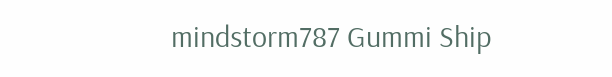mindstorm787 Gummi Ship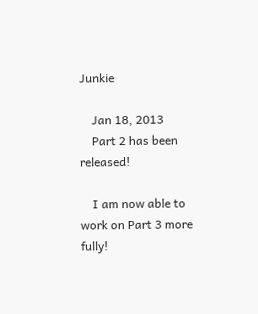Junkie

    Jan 18, 2013
    Part 2 has been released!

    I am now able to work on Part 3 more fully!